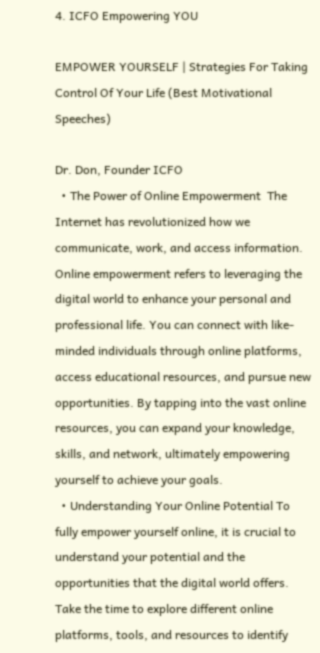4. ICFO Empowering YOU

EMPOWER YOURSELF | Strategies For Taking Control Of Your Life (Best Motivational Speeches)

Dr. Don, Founder ICFO
  • The Power of Online Empowerment  The Internet has revolutionized how we communicate, work, and access information. Online empowerment refers to leveraging the digital world to enhance your personal and professional life. You can connect with like-minded individuals through online platforms, access educational resources, and pursue new opportunities. By tapping into the vast online resources, you can expand your knowledge, skills, and network, ultimately empowering yourself to achieve your goals.
  • Understanding Your Online Potential To fully empower yourself online, it is crucial to understand your potential and the opportunities that the digital world offers. Take the time to explore different online platforms, tools, and resources to identify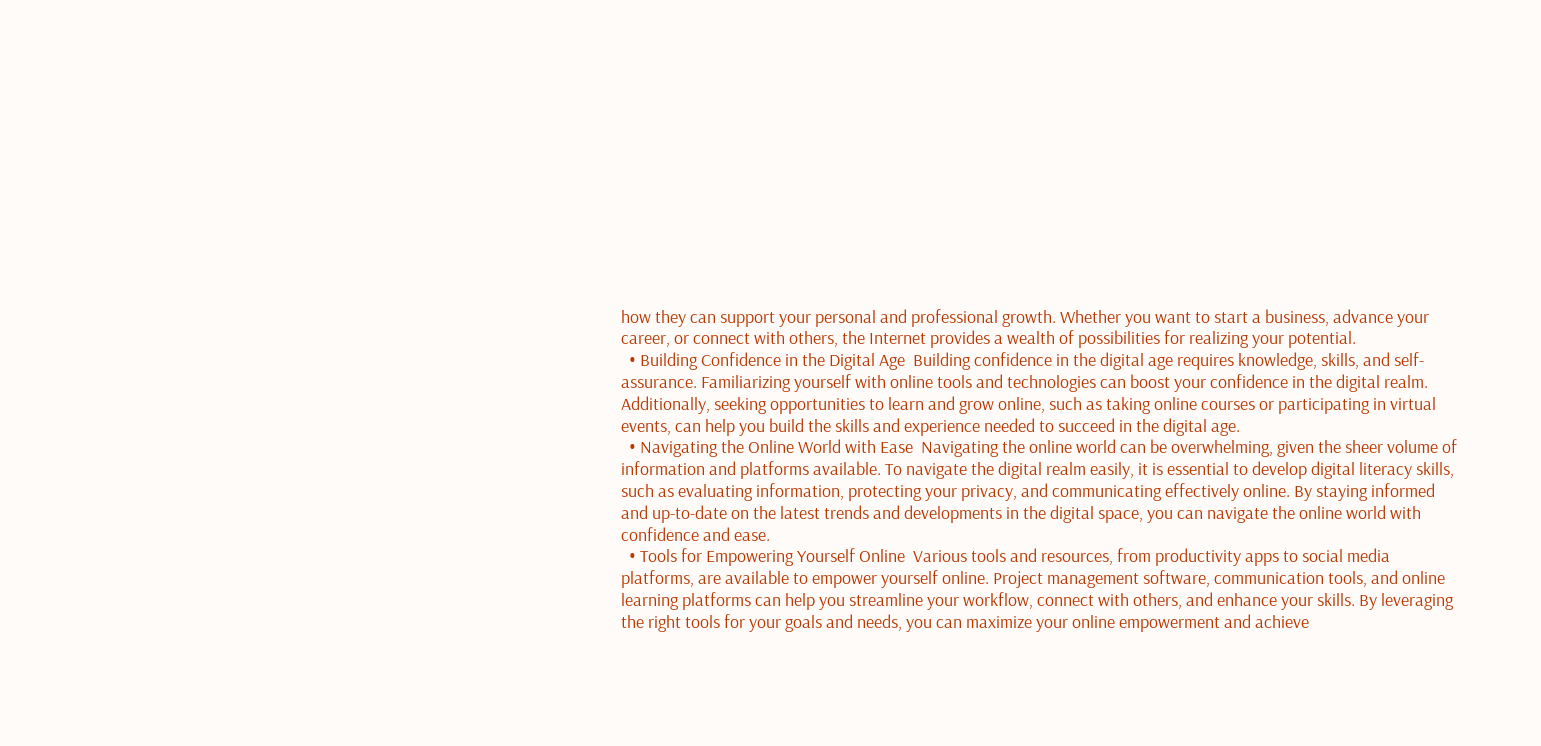how they can support your personal and professional growth. Whether you want to start a business, advance your career, or connect with others, the Internet provides a wealth of possibilities for realizing your potential.
  • Building Confidence in the Digital Age  Building confidence in the digital age requires knowledge, skills, and self-assurance. Familiarizing yourself with online tools and technologies can boost your confidence in the digital realm. Additionally, seeking opportunities to learn and grow online, such as taking online courses or participating in virtual events, can help you build the skills and experience needed to succeed in the digital age.
  • Navigating the Online World with Ease  Navigating the online world can be overwhelming, given the sheer volume of information and platforms available. To navigate the digital realm easily, it is essential to develop digital literacy skills, such as evaluating information, protecting your privacy, and communicating effectively online. By staying informed and up-to-date on the latest trends and developments in the digital space, you can navigate the online world with confidence and ease.
  • Tools for Empowering Yourself Online  Various tools and resources, from productivity apps to social media platforms, are available to empower yourself online. Project management software, communication tools, and online learning platforms can help you streamline your workflow, connect with others, and enhance your skills. By leveraging the right tools for your goals and needs, you can maximize your online empowerment and achieve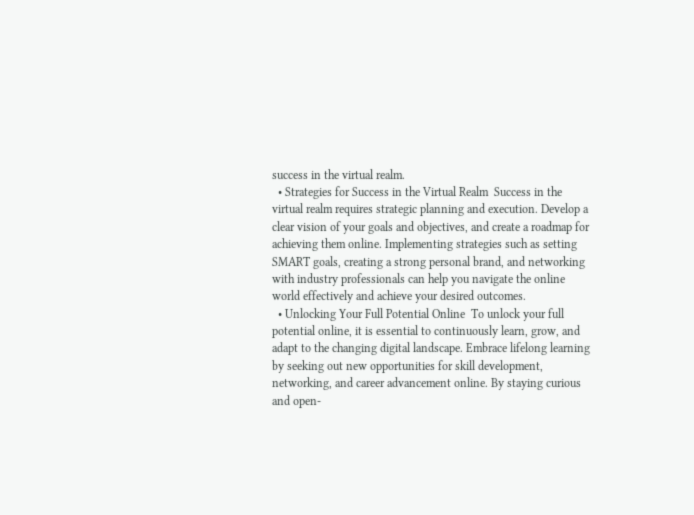success in the virtual realm.
  • Strategies for Success in the Virtual Realm  Success in the virtual realm requires strategic planning and execution. Develop a clear vision of your goals and objectives, and create a roadmap for achieving them online. Implementing strategies such as setting SMART goals, creating a strong personal brand, and networking with industry professionals can help you navigate the online world effectively and achieve your desired outcomes.
  • Unlocking Your Full Potential Online  To unlock your full potential online, it is essential to continuously learn, grow, and adapt to the changing digital landscape. Embrace lifelong learning by seeking out new opportunities for skill development, networking, and career advancement online. By staying curious and open-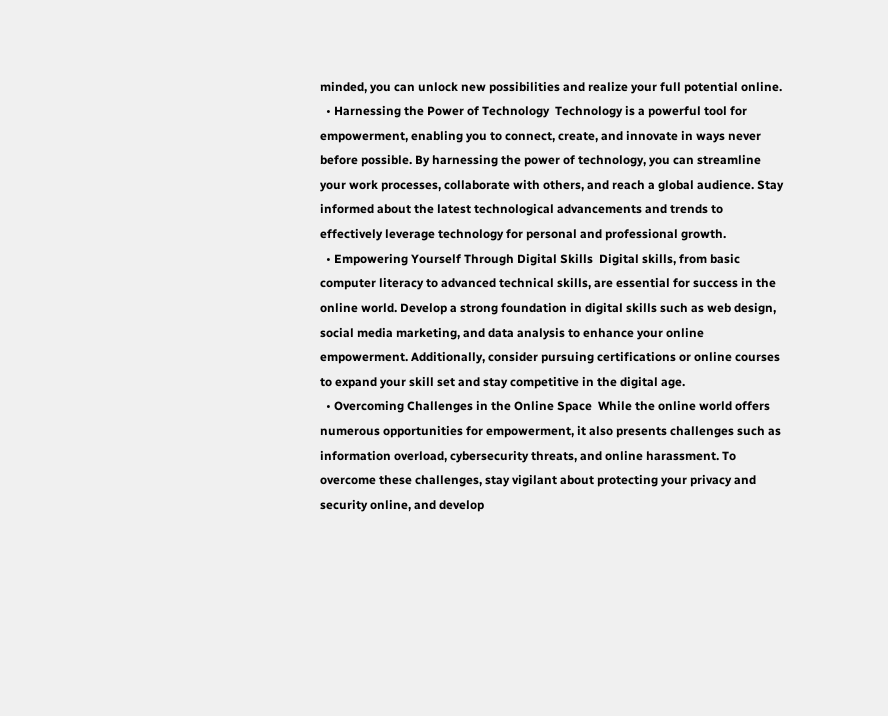minded, you can unlock new possibilities and realize your full potential online.
  • Harnessing the Power of Technology  Technology is a powerful tool for empowerment, enabling you to connect, create, and innovate in ways never before possible. By harnessing the power of technology, you can streamline your work processes, collaborate with others, and reach a global audience. Stay informed about the latest technological advancements and trends to effectively leverage technology for personal and professional growth.
  • Empowering Yourself Through Digital Skills  Digital skills, from basic computer literacy to advanced technical skills, are essential for success in the online world. Develop a strong foundation in digital skills such as web design, social media marketing, and data analysis to enhance your online empowerment. Additionally, consider pursuing certifications or online courses to expand your skill set and stay competitive in the digital age.
  • Overcoming Challenges in the Online Space  While the online world offers numerous opportunities for empowerment, it also presents challenges such as information overload, cybersecurity threats, and online harassment. To overcome these challenges, stay vigilant about protecting your privacy and security online, and develop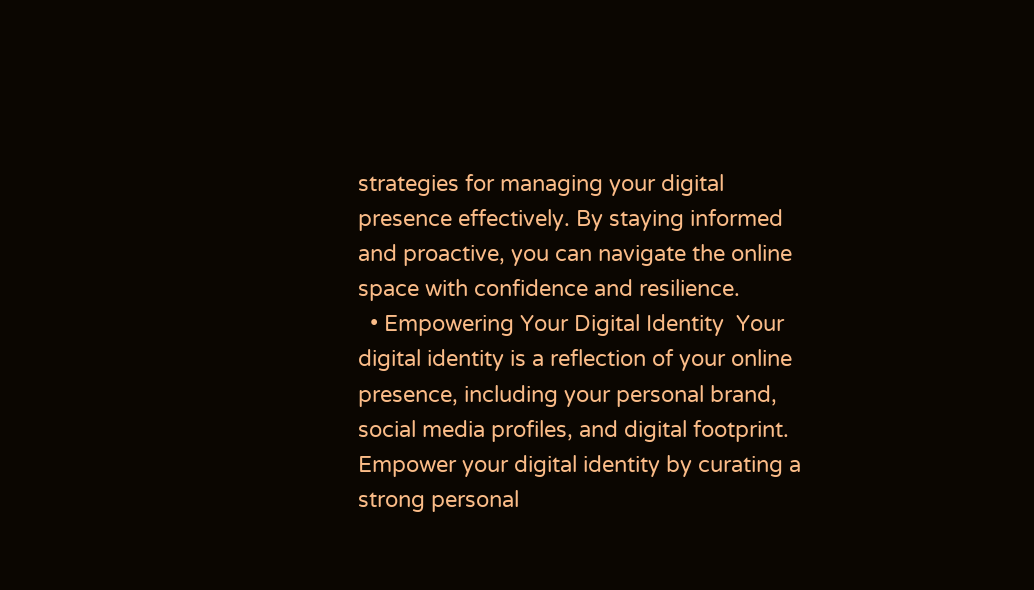strategies for managing your digital presence effectively. By staying informed and proactive, you can navigate the online space with confidence and resilience.
  • Empowering Your Digital Identity  Your digital identity is a reflection of your online presence, including your personal brand, social media profiles, and digital footprint. Empower your digital identity by curating a strong personal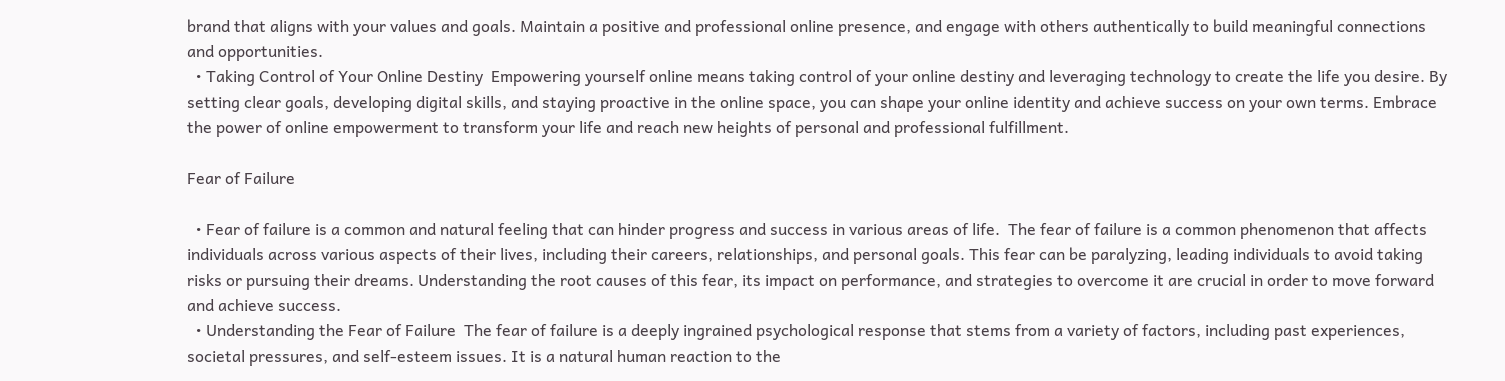brand that aligns with your values and goals. Maintain a positive and professional online presence, and engage with others authentically to build meaningful connections and opportunities.
  • Taking Control of Your Online Destiny  Empowering yourself online means taking control of your online destiny and leveraging technology to create the life you desire. By setting clear goals, developing digital skills, and staying proactive in the online space, you can shape your online identity and achieve success on your own terms. Embrace the power of online empowerment to transform your life and reach new heights of personal and professional fulfillment.

Fear of Failure

  • Fear of failure is a common and natural feeling that can hinder progress and success in various areas of life.  The fear of failure is a common phenomenon that affects individuals across various aspects of their lives, including their careers, relationships, and personal goals. This fear can be paralyzing, leading individuals to avoid taking risks or pursuing their dreams. Understanding the root causes of this fear, its impact on performance, and strategies to overcome it are crucial in order to move forward and achieve success.
  • Understanding the Fear of Failure  The fear of failure is a deeply ingrained psychological response that stems from a variety of factors, including past experiences, societal pressures, and self-esteem issues. It is a natural human reaction to the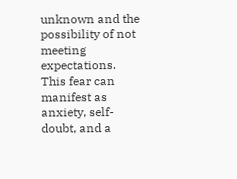unknown and the possibility of not meeting expectations. This fear can manifest as anxiety, self-doubt, and a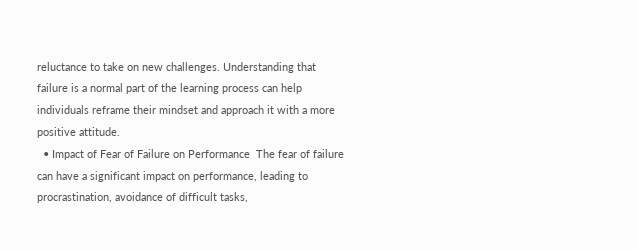reluctance to take on new challenges. Understanding that failure is a normal part of the learning process can help individuals reframe their mindset and approach it with a more positive attitude.
  • Impact of Fear of Failure on Performance  The fear of failure can have a significant impact on performance, leading to procrastination, avoidance of difficult tasks,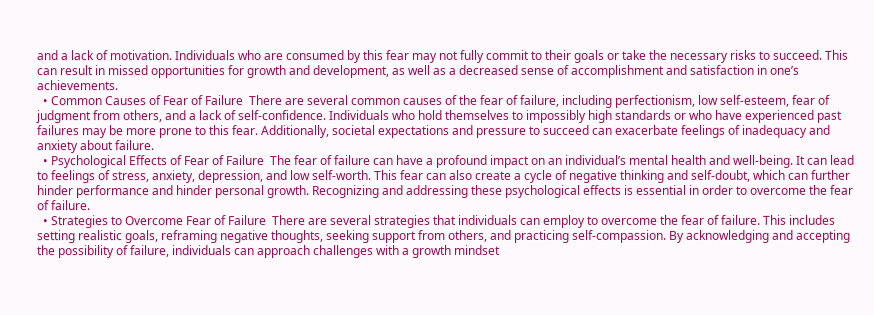and a lack of motivation. Individuals who are consumed by this fear may not fully commit to their goals or take the necessary risks to succeed. This can result in missed opportunities for growth and development, as well as a decreased sense of accomplishment and satisfaction in one’s achievements.
  • Common Causes of Fear of Failure  There are several common causes of the fear of failure, including perfectionism, low self-esteem, fear of judgment from others, and a lack of self-confidence. Individuals who hold themselves to impossibly high standards or who have experienced past failures may be more prone to this fear. Additionally, societal expectations and pressure to succeed can exacerbate feelings of inadequacy and anxiety about failure.
  • Psychological Effects of Fear of Failure  The fear of failure can have a profound impact on an individual’s mental health and well-being. It can lead to feelings of stress, anxiety, depression, and low self-worth. This fear can also create a cycle of negative thinking and self-doubt, which can further hinder performance and hinder personal growth. Recognizing and addressing these psychological effects is essential in order to overcome the fear of failure.
  • Strategies to Overcome Fear of Failure  There are several strategies that individuals can employ to overcome the fear of failure. This includes setting realistic goals, reframing negative thoughts, seeking support from others, and practicing self-compassion. By acknowledging and accepting the possibility of failure, individuals can approach challenges with a growth mindset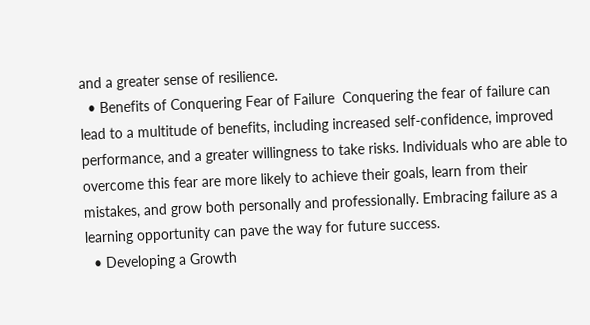and a greater sense of resilience.
  • Benefits of Conquering Fear of Failure  Conquering the fear of failure can lead to a multitude of benefits, including increased self-confidence, improved performance, and a greater willingness to take risks. Individuals who are able to overcome this fear are more likely to achieve their goals, learn from their mistakes, and grow both personally and professionally. Embracing failure as a learning opportunity can pave the way for future success.
  • Developing a Growth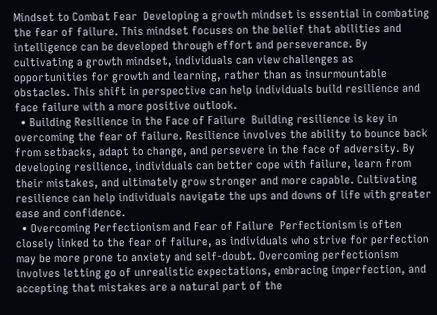Mindset to Combat Fear  Developing a growth mindset is essential in combating the fear of failure. This mindset focuses on the belief that abilities and intelligence can be developed through effort and perseverance. By cultivating a growth mindset, individuals can view challenges as opportunities for growth and learning, rather than as insurmountable obstacles. This shift in perspective can help individuals build resilience and face failure with a more positive outlook.
  • Building Resilience in the Face of Failure  Building resilience is key in overcoming the fear of failure. Resilience involves the ability to bounce back from setbacks, adapt to change, and persevere in the face of adversity. By developing resilience, individuals can better cope with failure, learn from their mistakes, and ultimately grow stronger and more capable. Cultivating resilience can help individuals navigate the ups and downs of life with greater ease and confidence.
  • Overcoming Perfectionism and Fear of Failure  Perfectionism is often closely linked to the fear of failure, as individuals who strive for perfection may be more prone to anxiety and self-doubt. Overcoming perfectionism involves letting go of unrealistic expectations, embracing imperfection, and accepting that mistakes are a natural part of the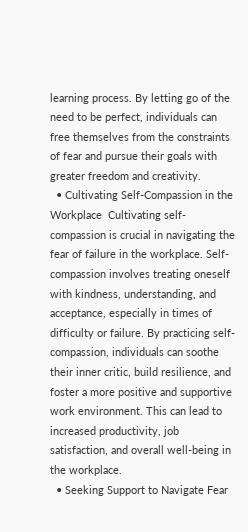learning process. By letting go of the need to be perfect, individuals can free themselves from the constraints of fear and pursue their goals with greater freedom and creativity.
  • Cultivating Self-Compassion in the Workplace  Cultivating self-compassion is crucial in navigating the fear of failure in the workplace. Self-compassion involves treating oneself with kindness, understanding, and acceptance, especially in times of difficulty or failure. By practicing self-compassion, individuals can soothe their inner critic, build resilience, and foster a more positive and supportive work environment. This can lead to increased productivity, job satisfaction, and overall well-being in the workplace.
  • Seeking Support to Navigate Fear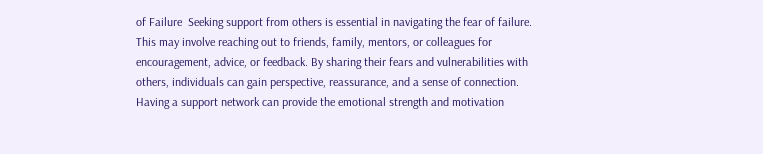of Failure  Seeking support from others is essential in navigating the fear of failure. This may involve reaching out to friends, family, mentors, or colleagues for encouragement, advice, or feedback. By sharing their fears and vulnerabilities with others, individuals can gain perspective, reassurance, and a sense of connection. Having a support network can provide the emotional strength and motivation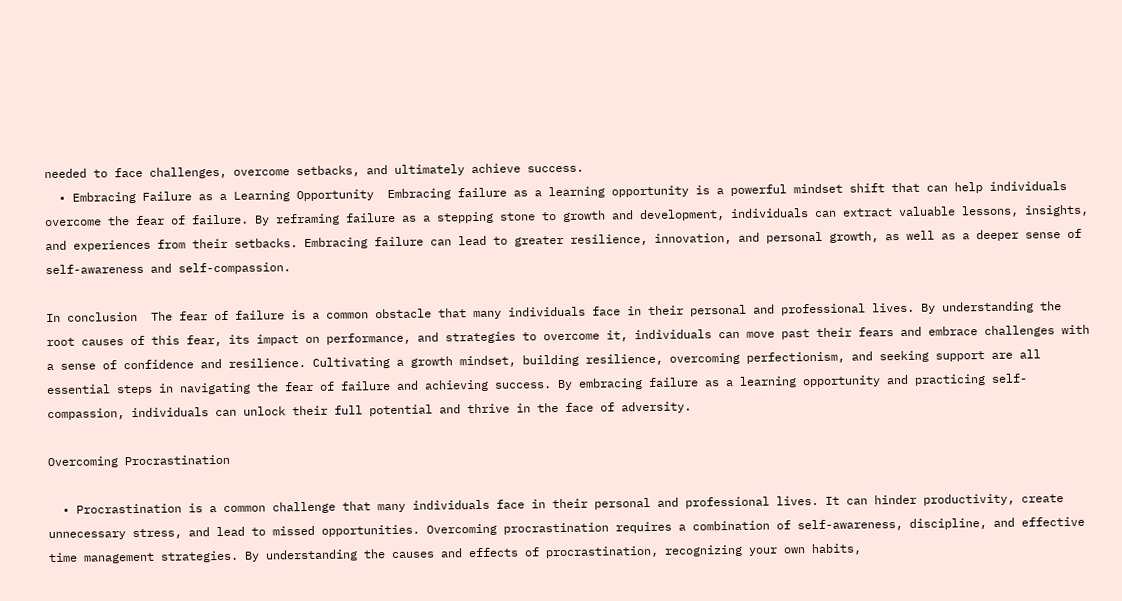needed to face challenges, overcome setbacks, and ultimately achieve success.
  • Embracing Failure as a Learning Opportunity  Embracing failure as a learning opportunity is a powerful mindset shift that can help individuals overcome the fear of failure. By reframing failure as a stepping stone to growth and development, individuals can extract valuable lessons, insights, and experiences from their setbacks. Embracing failure can lead to greater resilience, innovation, and personal growth, as well as a deeper sense of self-awareness and self-compassion.

In conclusion  The fear of failure is a common obstacle that many individuals face in their personal and professional lives. By understanding the root causes of this fear, its impact on performance, and strategies to overcome it, individuals can move past their fears and embrace challenges with a sense of confidence and resilience. Cultivating a growth mindset, building resilience, overcoming perfectionism, and seeking support are all essential steps in navigating the fear of failure and achieving success. By embracing failure as a learning opportunity and practicing self-compassion, individuals can unlock their full potential and thrive in the face of adversity.

Overcoming Procrastination

  • Procrastination is a common challenge that many individuals face in their personal and professional lives. It can hinder productivity, create unnecessary stress, and lead to missed opportunities. Overcoming procrastination requires a combination of self-awareness, discipline, and effective time management strategies. By understanding the causes and effects of procrastination, recognizing your own habits,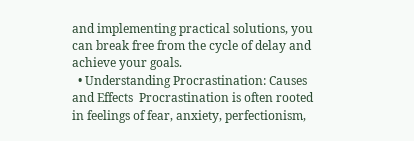and implementing practical solutions, you can break free from the cycle of delay and achieve your goals.
  • Understanding Procrastination: Causes and Effects  Procrastination is often rooted in feelings of fear, anxiety, perfectionism,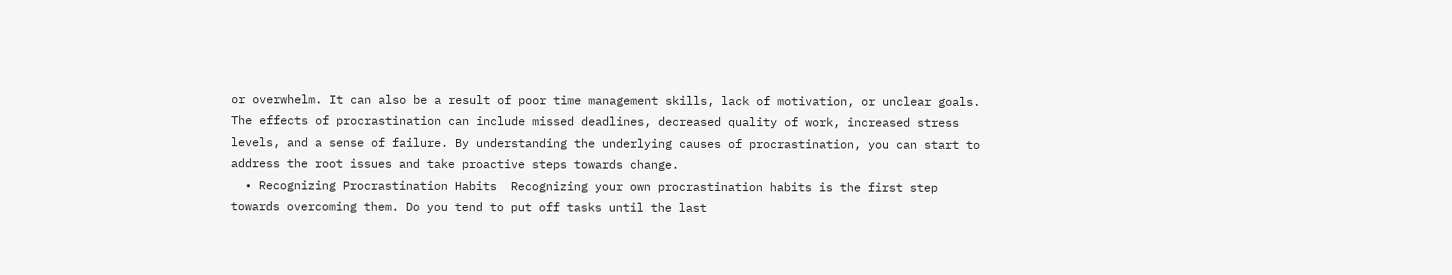or overwhelm. It can also be a result of poor time management skills, lack of motivation, or unclear goals. The effects of procrastination can include missed deadlines, decreased quality of work, increased stress levels, and a sense of failure. By understanding the underlying causes of procrastination, you can start to address the root issues and take proactive steps towards change.
  • Recognizing Procrastination Habits  Recognizing your own procrastination habits is the first step towards overcoming them. Do you tend to put off tasks until the last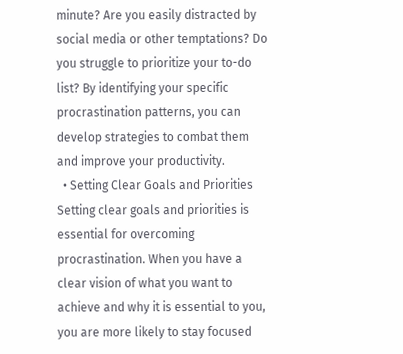minute? Are you easily distracted by social media or other temptations? Do you struggle to prioritize your to-do list? By identifying your specific procrastination patterns, you can develop strategies to combat them and improve your productivity.
  • Setting Clear Goals and Priorities  Setting clear goals and priorities is essential for overcoming procrastination. When you have a clear vision of what you want to achieve and why it is essential to you, you are more likely to stay focused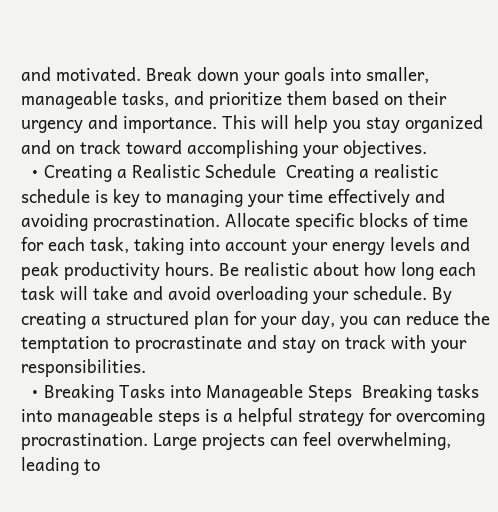and motivated. Break down your goals into smaller, manageable tasks, and prioritize them based on their urgency and importance. This will help you stay organized and on track toward accomplishing your objectives.
  • Creating a Realistic Schedule  Creating a realistic schedule is key to managing your time effectively and avoiding procrastination. Allocate specific blocks of time for each task, taking into account your energy levels and peak productivity hours. Be realistic about how long each task will take and avoid overloading your schedule. By creating a structured plan for your day, you can reduce the temptation to procrastinate and stay on track with your responsibilities.
  • Breaking Tasks into Manageable Steps  Breaking tasks into manageable steps is a helpful strategy for overcoming procrastination. Large projects can feel overwhelming, leading to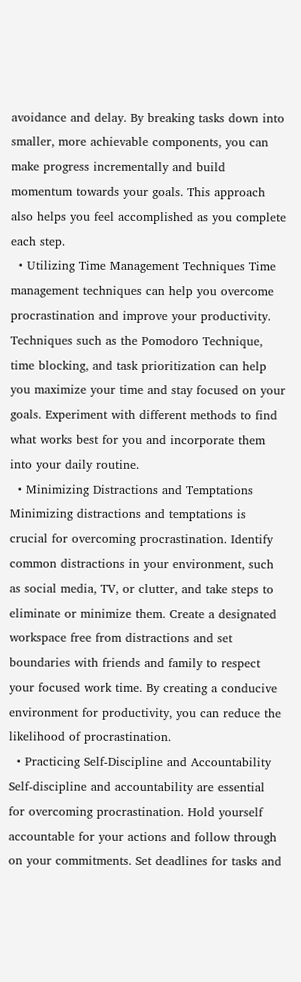avoidance and delay. By breaking tasks down into smaller, more achievable components, you can make progress incrementally and build momentum towards your goals. This approach also helps you feel accomplished as you complete each step.
  • Utilizing Time Management Techniques Time management techniques can help you overcome procrastination and improve your productivity. Techniques such as the Pomodoro Technique, time blocking, and task prioritization can help you maximize your time and stay focused on your goals. Experiment with different methods to find what works best for you and incorporate them into your daily routine.
  • Minimizing Distractions and Temptations  Minimizing distractions and temptations is crucial for overcoming procrastination. Identify common distractions in your environment, such as social media, TV, or clutter, and take steps to eliminate or minimize them. Create a designated workspace free from distractions and set boundaries with friends and family to respect your focused work time. By creating a conducive environment for productivity, you can reduce the likelihood of procrastination.
  • Practicing Self-Discipline and Accountability Self-discipline and accountability are essential for overcoming procrastination. Hold yourself accountable for your actions and follow through on your commitments. Set deadlines for tasks and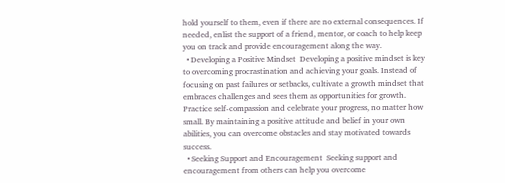hold yourself to them, even if there are no external consequences. If needed, enlist the support of a friend, mentor, or coach to help keep you on track and provide encouragement along the way.
  • Developing a Positive Mindset  Developing a positive mindset is key to overcoming procrastination and achieving your goals. Instead of focusing on past failures or setbacks, cultivate a growth mindset that embraces challenges and sees them as opportunities for growth. Practice self-compassion and celebrate your progress, no matter how small. By maintaining a positive attitude and belief in your own abilities, you can overcome obstacles and stay motivated towards success.
  • Seeking Support and Encouragement  Seeking support and encouragement from others can help you overcome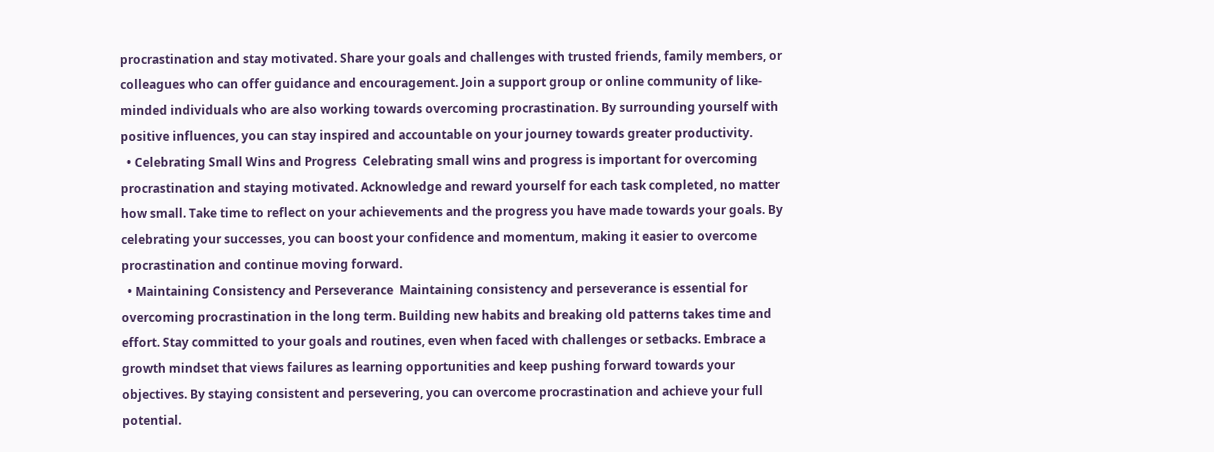procrastination and stay motivated. Share your goals and challenges with trusted friends, family members, or colleagues who can offer guidance and encouragement. Join a support group or online community of like-minded individuals who are also working towards overcoming procrastination. By surrounding yourself with positive influences, you can stay inspired and accountable on your journey towards greater productivity.
  • Celebrating Small Wins and Progress  Celebrating small wins and progress is important for overcoming procrastination and staying motivated. Acknowledge and reward yourself for each task completed, no matter how small. Take time to reflect on your achievements and the progress you have made towards your goals. By celebrating your successes, you can boost your confidence and momentum, making it easier to overcome procrastination and continue moving forward.
  • Maintaining Consistency and Perseverance  Maintaining consistency and perseverance is essential for overcoming procrastination in the long term. Building new habits and breaking old patterns takes time and effort. Stay committed to your goals and routines, even when faced with challenges or setbacks. Embrace a growth mindset that views failures as learning opportunities and keep pushing forward towards your objectives. By staying consistent and persevering, you can overcome procrastination and achieve your full potential.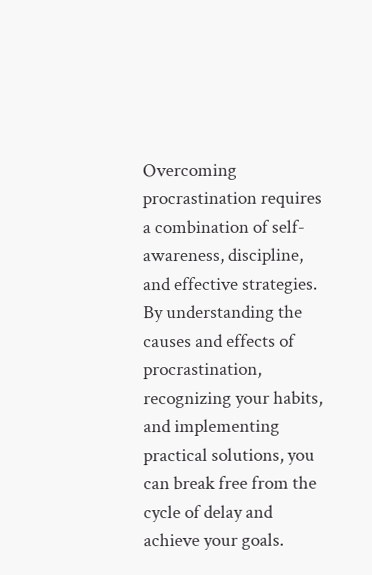Overcoming procrastination requires a combination of self-awareness, discipline, and effective strategies. By understanding the causes and effects of procrastination, recognizing your habits, and implementing practical solutions, you can break free from the cycle of delay and achieve your goals.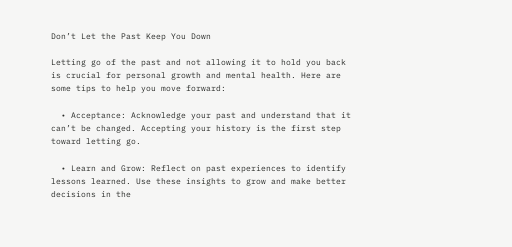Don’t Let the Past Keep You Down

Letting go of the past and not allowing it to hold you back is crucial for personal growth and mental health. Here are some tips to help you move forward:

  • Acceptance: Acknowledge your past and understand that it can’t be changed. Accepting your history is the first step toward letting go.

  • Learn and Grow: Reflect on past experiences to identify lessons learned. Use these insights to grow and make better decisions in the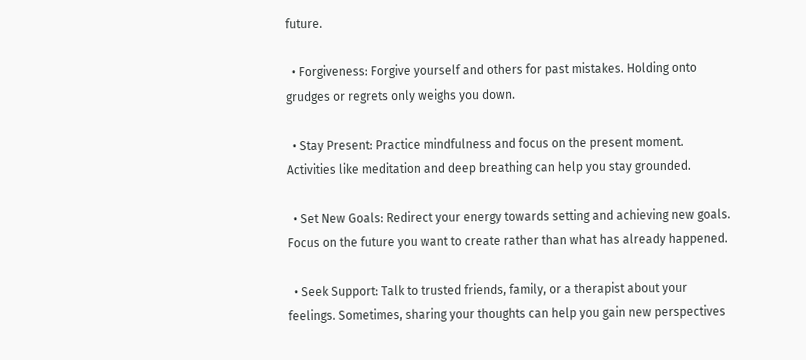future.

  • Forgiveness: Forgive yourself and others for past mistakes. Holding onto grudges or regrets only weighs you down.

  • Stay Present: Practice mindfulness and focus on the present moment. Activities like meditation and deep breathing can help you stay grounded.

  • Set New Goals: Redirect your energy towards setting and achieving new goals. Focus on the future you want to create rather than what has already happened.

  • Seek Support: Talk to trusted friends, family, or a therapist about your feelings. Sometimes, sharing your thoughts can help you gain new perspectives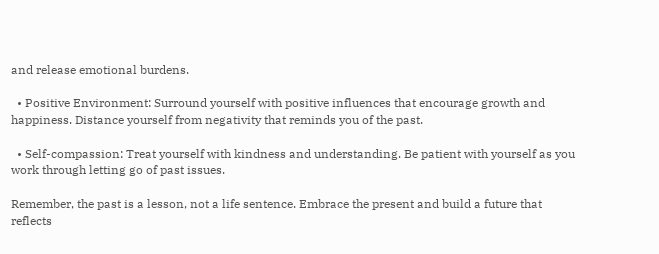and release emotional burdens.

  • Positive Environment: Surround yourself with positive influences that encourage growth and happiness. Distance yourself from negativity that reminds you of the past.

  • Self-compassion: Treat yourself with kindness and understanding. Be patient with yourself as you work through letting go of past issues.

Remember, the past is a lesson, not a life sentence. Embrace the present and build a future that reflects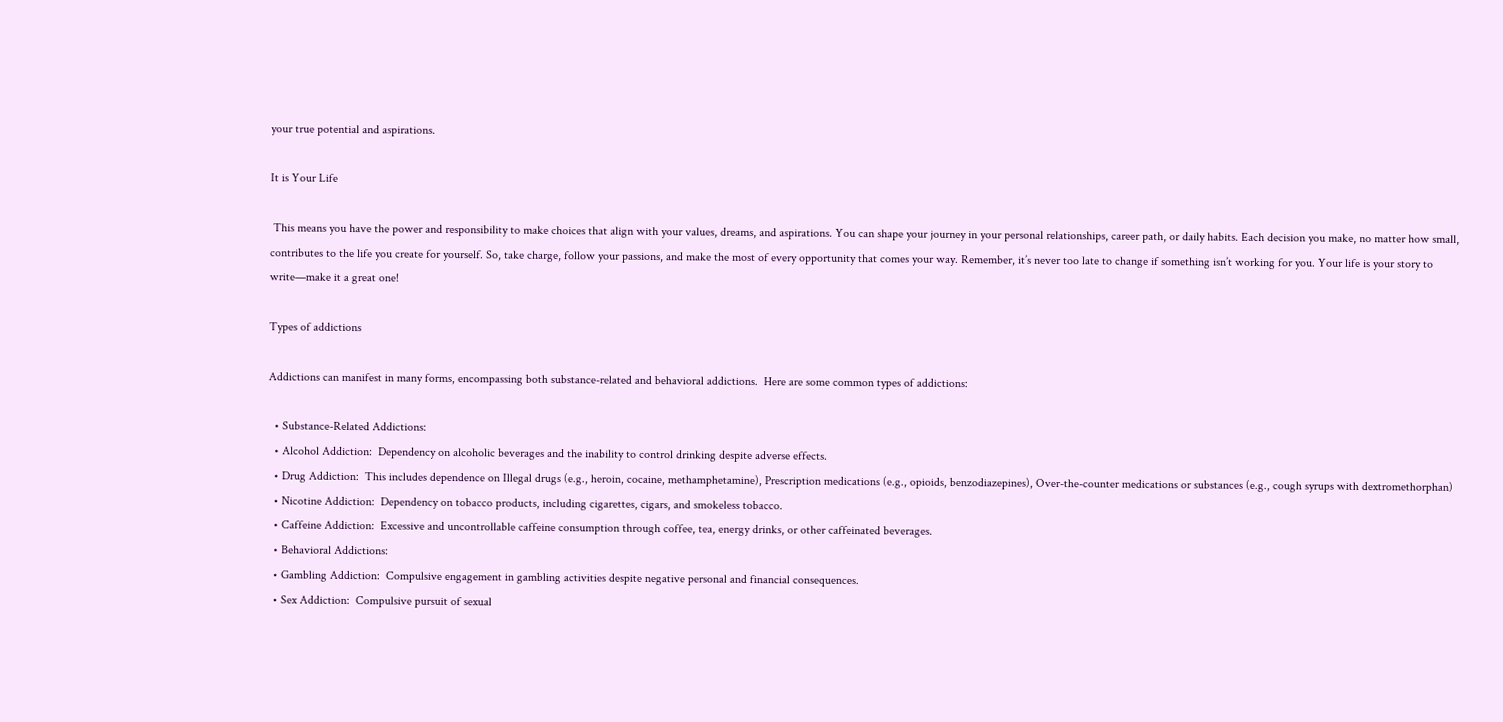your true potential and aspirations.

It is Your Life

 This means you have the power and responsibility to make choices that align with your values, dreams, and aspirations. You can shape your journey in your personal relationships, career path, or daily habits. Each decision you make, no matter how small, contributes to the life you create for yourself. So, take charge, follow your passions, and make the most of every opportunity that comes your way. Remember, it’s never too late to change if something isn’t working for you. Your life is your story to write—make it a great one!

Types of addictions

Addictions can manifest in many forms, encompassing both substance-related and behavioral addictions.  Here are some common types of addictions:

  • Substance-Related Addictions:
  • Alcohol Addiction:  Dependency on alcoholic beverages and the inability to control drinking despite adverse effects.
  • Drug Addiction:  This includes dependence on Illegal drugs (e.g., heroin, cocaine, methamphetamine), Prescription medications (e.g., opioids, benzodiazepines), Over-the-counter medications or substances (e.g., cough syrups with dextromethorphan)
  • Nicotine Addiction:  Dependency on tobacco products, including cigarettes, cigars, and smokeless tobacco.
  • Caffeine Addiction:  Excessive and uncontrollable caffeine consumption through coffee, tea, energy drinks, or other caffeinated beverages.
  • Behavioral Addictions:
  • Gambling Addiction:  Compulsive engagement in gambling activities despite negative personal and financial consequences.
  • Sex Addiction:  Compulsive pursuit of sexual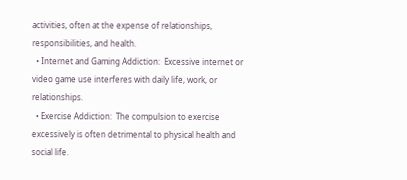activities, often at the expense of relationships, responsibilities, and health.
  • Internet and Gaming Addiction:  Excessive internet or video game use interferes with daily life, work, or relationships.
  • Exercise Addiction:  The compulsion to exercise excessively is often detrimental to physical health and social life.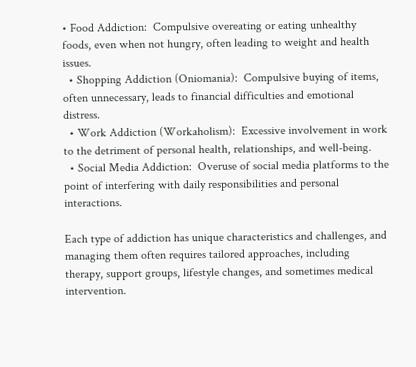• Food Addiction:  Compulsive overeating or eating unhealthy foods, even when not hungry, often leading to weight and health issues.
  • Shopping Addiction (Oniomania):  Compulsive buying of items, often unnecessary, leads to financial difficulties and emotional distress.
  • Work Addiction (Workaholism):  Excessive involvement in work to the detriment of personal health, relationships, and well-being.
  • Social Media Addiction:  Overuse of social media platforms to the point of interfering with daily responsibilities and personal interactions.

Each type of addiction has unique characteristics and challenges, and managing them often requires tailored approaches, including therapy, support groups, lifestyle changes, and sometimes medical intervention.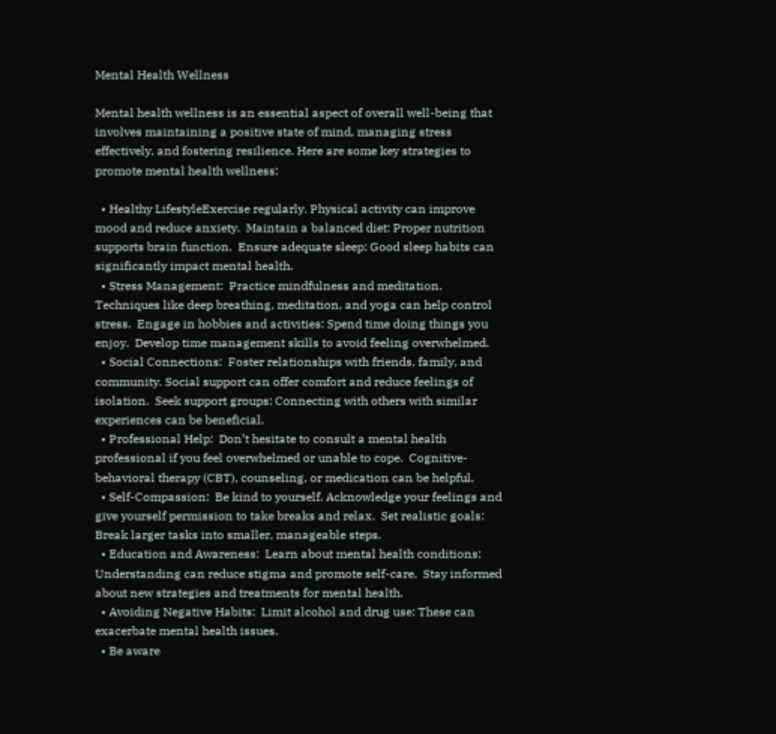Mental Health Wellness

Mental health wellness is an essential aspect of overall well-being that involves maintaining a positive state of mind, managing stress effectively, and fostering resilience. Here are some key strategies to promote mental health wellness:

  • Healthy LifestyleExercise regularly. Physical activity can improve mood and reduce anxiety.  Maintain a balanced diet: Proper nutrition supports brain function.  Ensure adequate sleep: Good sleep habits can significantly impact mental health.
  • Stress Management:  Practice mindfulness and meditation. Techniques like deep breathing, meditation, and yoga can help control stress.  Engage in hobbies and activities: Spend time doing things you enjoy.  Develop time management skills to avoid feeling overwhelmed.
  • Social Connections:  Foster relationships with friends, family, and community. Social support can offer comfort and reduce feelings of isolation.  Seek support groups: Connecting with others with similar experiences can be beneficial.
  • Professional Help:  Don’t hesitate to consult a mental health professional if you feel overwhelmed or unable to cope.  Cognitive-behavioral therapy (CBT), counseling, or medication can be helpful.
  • Self-Compassion:  Be kind to yourself. Acknowledge your feelings and give yourself permission to take breaks and relax.  Set realistic goals: Break larger tasks into smaller, manageable steps.
  • Education and Awareness:  Learn about mental health conditions: Understanding can reduce stigma and promote self-care.  Stay informed about new strategies and treatments for mental health.
  • Avoiding Negative Habits:  Limit alcohol and drug use: These can exacerbate mental health issues.
  • Be aware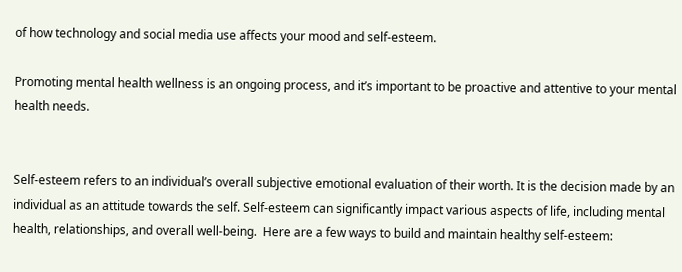of how technology and social media use affects your mood and self-esteem.

Promoting mental health wellness is an ongoing process, and it’s important to be proactive and attentive to your mental health needs.


Self-esteem refers to an individual’s overall subjective emotional evaluation of their worth. It is the decision made by an individual as an attitude towards the self. Self-esteem can significantly impact various aspects of life, including mental health, relationships, and overall well-being.  Here are a few ways to build and maintain healthy self-esteem: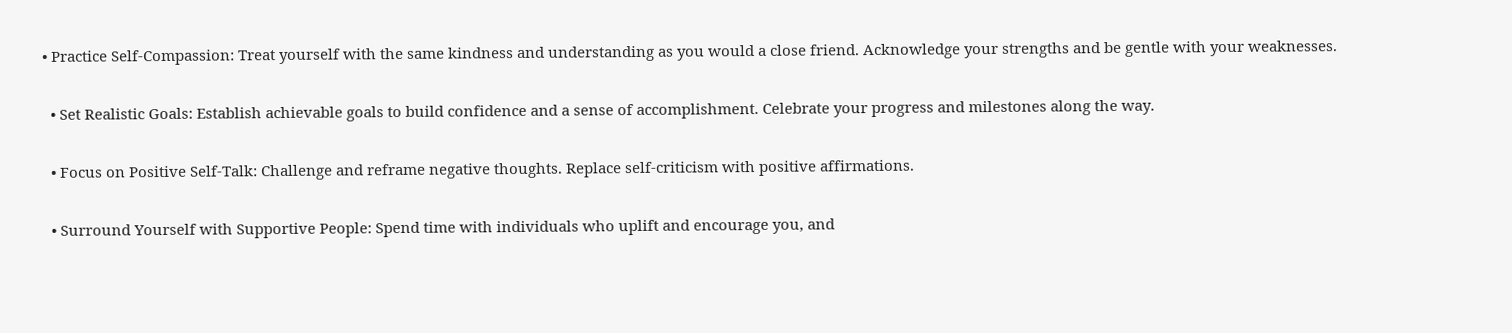• Practice Self-Compassion: Treat yourself with the same kindness and understanding as you would a close friend. Acknowledge your strengths and be gentle with your weaknesses.

  • Set Realistic Goals: Establish achievable goals to build confidence and a sense of accomplishment. Celebrate your progress and milestones along the way.

  • Focus on Positive Self-Talk: Challenge and reframe negative thoughts. Replace self-criticism with positive affirmations.

  • Surround Yourself with Supportive People: Spend time with individuals who uplift and encourage you, and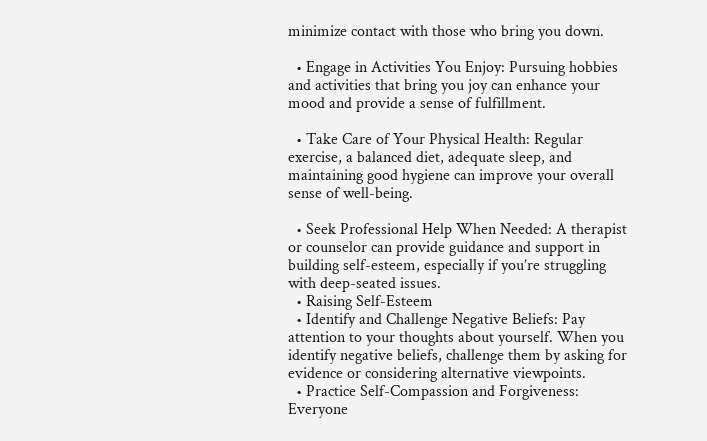minimize contact with those who bring you down.

  • Engage in Activities You Enjoy: Pursuing hobbies and activities that bring you joy can enhance your mood and provide a sense of fulfillment.

  • Take Care of Your Physical Health: Regular exercise, a balanced diet, adequate sleep, and maintaining good hygiene can improve your overall sense of well-being.

  • Seek Professional Help When Needed: A therapist or counselor can provide guidance and support in building self-esteem, especially if you’re struggling with deep-seated issues.
  • Raising Self-Esteem
  • Identify and Challenge Negative Beliefs: Pay attention to your thoughts about yourself. When you identify negative beliefs, challenge them by asking for evidence or considering alternative viewpoints.
  • Practice Self-Compassion and Forgiveness: Everyone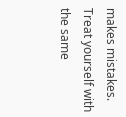makes mistakes. Treat yourself with the same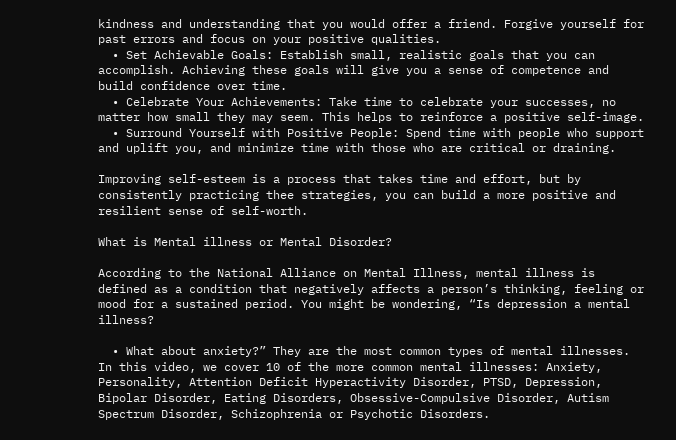kindness and understanding that you would offer a friend. Forgive yourself for past errors and focus on your positive qualities.
  • Set Achievable Goals: Establish small, realistic goals that you can accomplish. Achieving these goals will give you a sense of competence and build confidence over time.
  • Celebrate Your Achievements: Take time to celebrate your successes, no matter how small they may seem. This helps to reinforce a positive self-image.
  • Surround Yourself with Positive People: Spend time with people who support and uplift you, and minimize time with those who are critical or draining.

Improving self-esteem is a process that takes time and effort, but by consistently practicing thee strategies, you can build a more positive and resilient sense of self-worth.

What is Mental illness or Mental Disorder?

According to the National Alliance on Mental Illness, mental illness is defined as a condition that negatively affects a person’s thinking, feeling or mood for a sustained period. You might be wondering, “Is depression a mental illness?

  • What about anxiety?” They are the most common types of mental illnesses. In this video, we cover 10 of the more common mental illnesses: Anxiety, Personality, Attention Deficit Hyperactivity Disorder, PTSD, Depression, Bipolar Disorder, Eating Disorders, Obsessive-Compulsive Disorder, Autism Spectrum Disorder, Schizophrenia or Psychotic Disorders.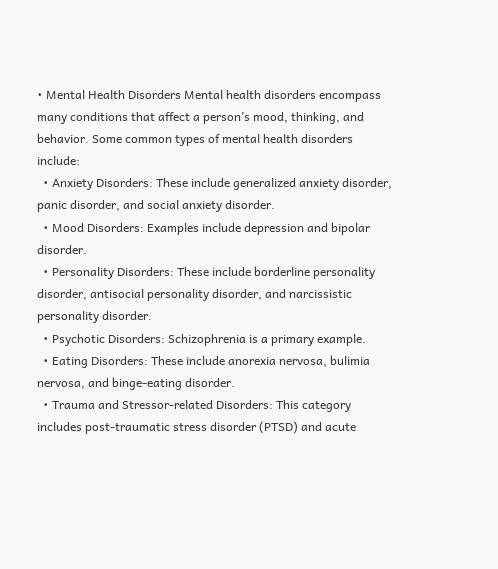• Mental Health Disorders Mental health disorders encompass many conditions that affect a person’s mood, thinking, and behavior. Some common types of mental health disorders include:
  • Anxiety Disorders: These include generalized anxiety disorder, panic disorder, and social anxiety disorder.
  • Mood Disorders: Examples include depression and bipolar disorder.
  • Personality Disorders: These include borderline personality disorder, antisocial personality disorder, and narcissistic personality disorder.
  • Psychotic Disorders: Schizophrenia is a primary example.
  • Eating Disorders: These include anorexia nervosa, bulimia nervosa, and binge-eating disorder.
  • Trauma and Stressor-related Disorders: This category includes post-traumatic stress disorder (PTSD) and acute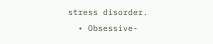stress disorder.
  • Obsessive-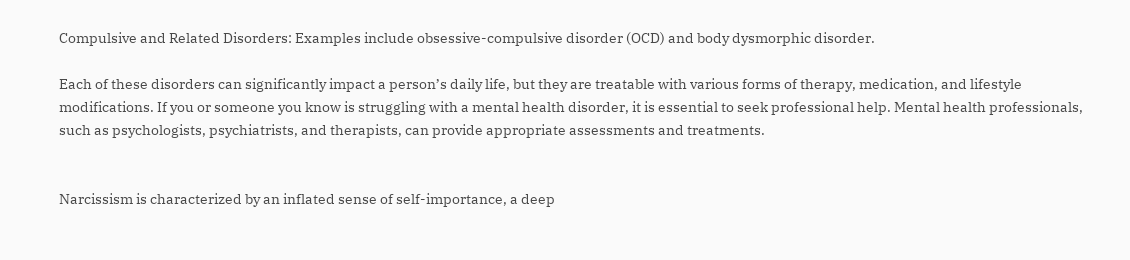Compulsive and Related Disorders: Examples include obsessive-compulsive disorder (OCD) and body dysmorphic disorder.

Each of these disorders can significantly impact a person’s daily life, but they are treatable with various forms of therapy, medication, and lifestyle modifications. If you or someone you know is struggling with a mental health disorder, it is essential to seek professional help. Mental health professionals, such as psychologists, psychiatrists, and therapists, can provide appropriate assessments and treatments.


Narcissism is characterized by an inflated sense of self-importance, a deep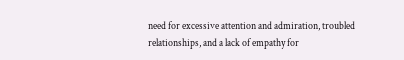need for excessive attention and admiration, troubled relationships, and a lack of empathy for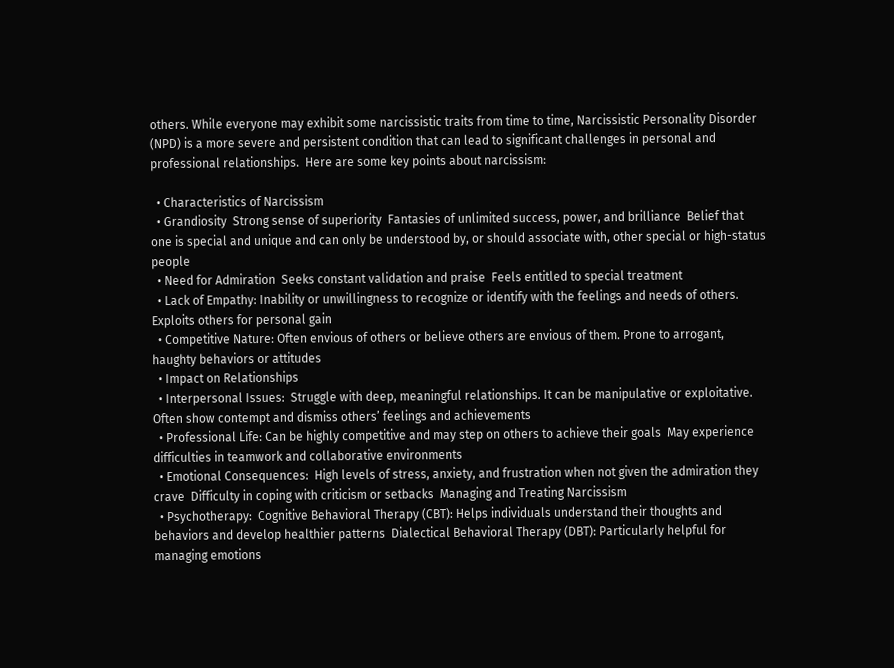others. While everyone may exhibit some narcissistic traits from time to time, Narcissistic Personality Disorder (NPD) is a more severe and persistent condition that can lead to significant challenges in personal and professional relationships.  Here are some key points about narcissism:

  • Characteristics of Narcissism
  • Grandiosity  Strong sense of superiority  Fantasies of unlimited success, power, and brilliance  Belief that one is special and unique and can only be understood by, or should associate with, other special or high-status people
  • Need for Admiration  Seeks constant validation and praise  Feels entitled to special treatment
  • Lack of Empathy: Inability or unwillingness to recognize or identify with the feelings and needs of others. Exploits others for personal gain
  • Competitive Nature: Often envious of others or believe others are envious of them. Prone to arrogant, haughty behaviors or attitudes
  • Impact on Relationships
  • Interpersonal Issues:  Struggle with deep, meaningful relationships. It can be manipulative or exploitative. Often show contempt and dismiss others’ feelings and achievements
  • Professional Life: Can be highly competitive and may step on others to achieve their goals  May experience difficulties in teamwork and collaborative environments
  • Emotional Consequences:  High levels of stress, anxiety, and frustration when not given the admiration they crave  Difficulty in coping with criticism or setbacks  Managing and Treating Narcissism
  • Psychotherapy:  Cognitive Behavioral Therapy (CBT): Helps individuals understand their thoughts and behaviors and develop healthier patterns  Dialectical Behavioral Therapy (DBT): Particularly helpful for managing emotions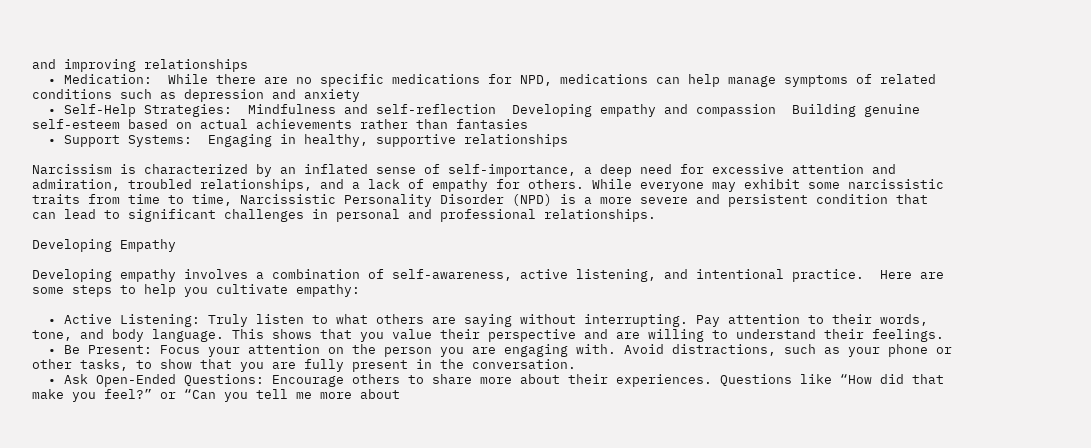and improving relationships
  • Medication:  While there are no specific medications for NPD, medications can help manage symptoms of related conditions such as depression and anxiety
  • Self-Help Strategies:  Mindfulness and self-reflection  Developing empathy and compassion  Building genuine self-esteem based on actual achievements rather than fantasies
  • Support Systems:  Engaging in healthy, supportive relationships

Narcissism is characterized by an inflated sense of self-importance, a deep need for excessive attention and admiration, troubled relationships, and a lack of empathy for others. While everyone may exhibit some narcissistic traits from time to time, Narcissistic Personality Disorder (NPD) is a more severe and persistent condition that can lead to significant challenges in personal and professional relationships.

Developing Empathy

Developing empathy involves a combination of self-awareness, active listening, and intentional practice.  Here are some steps to help you cultivate empathy:

  • Active Listening: Truly listen to what others are saying without interrupting. Pay attention to their words, tone, and body language. This shows that you value their perspective and are willing to understand their feelings.
  • Be Present: Focus your attention on the person you are engaging with. Avoid distractions, such as your phone or other tasks, to show that you are fully present in the conversation.
  • Ask Open-Ended Questions: Encourage others to share more about their experiences. Questions like “How did that make you feel?” or “Can you tell me more about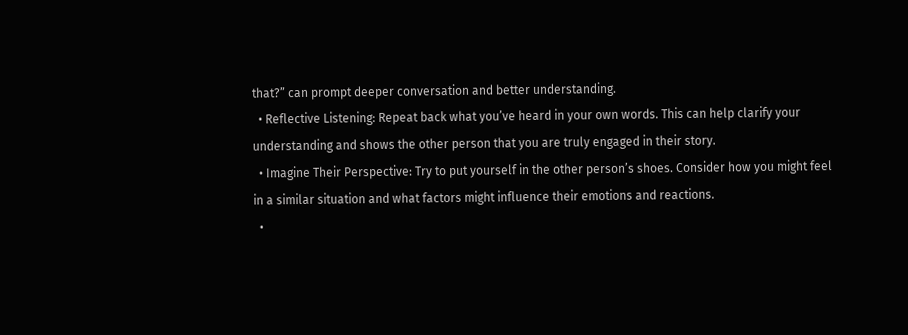that?” can prompt deeper conversation and better understanding.
  • Reflective Listening: Repeat back what you’ve heard in your own words. This can help clarify your understanding and shows the other person that you are truly engaged in their story.
  • Imagine Their Perspective: Try to put yourself in the other person’s shoes. Consider how you might feel in a similar situation and what factors might influence their emotions and reactions.
  •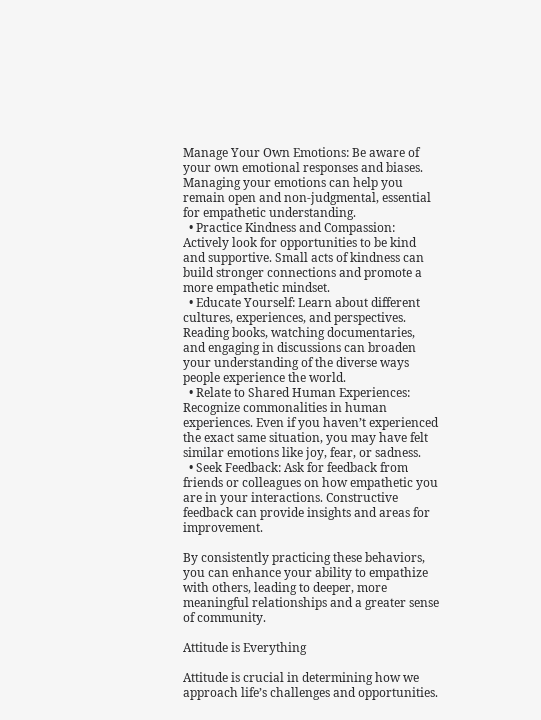Manage Your Own Emotions: Be aware of your own emotional responses and biases. Managing your emotions can help you remain open and non-judgmental, essential for empathetic understanding.
  • Practice Kindness and Compassion: Actively look for opportunities to be kind and supportive. Small acts of kindness can build stronger connections and promote a more empathetic mindset.
  • Educate Yourself: Learn about different cultures, experiences, and perspectives. Reading books, watching documentaries, and engaging in discussions can broaden your understanding of the diverse ways people experience the world.
  • Relate to Shared Human Experiences: Recognize commonalities in human experiences. Even if you haven’t experienced the exact same situation, you may have felt similar emotions like joy, fear, or sadness.
  • Seek Feedback: Ask for feedback from friends or colleagues on how empathetic you are in your interactions. Constructive feedback can provide insights and areas for improvement.

By consistently practicing these behaviors, you can enhance your ability to empathize with others, leading to deeper, more meaningful relationships and a greater sense of community.

Attitude is Everything

Attitude is crucial in determining how we approach life’s challenges and opportunities.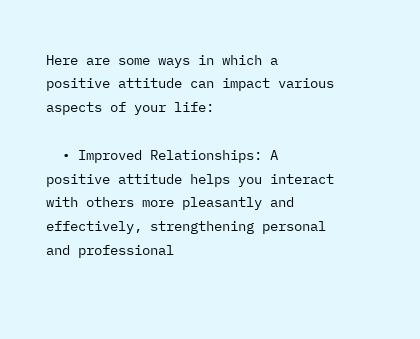Here are some ways in which a positive attitude can impact various aspects of your life:

  • Improved Relationships: A positive attitude helps you interact with others more pleasantly and effectively, strengthening personal and professional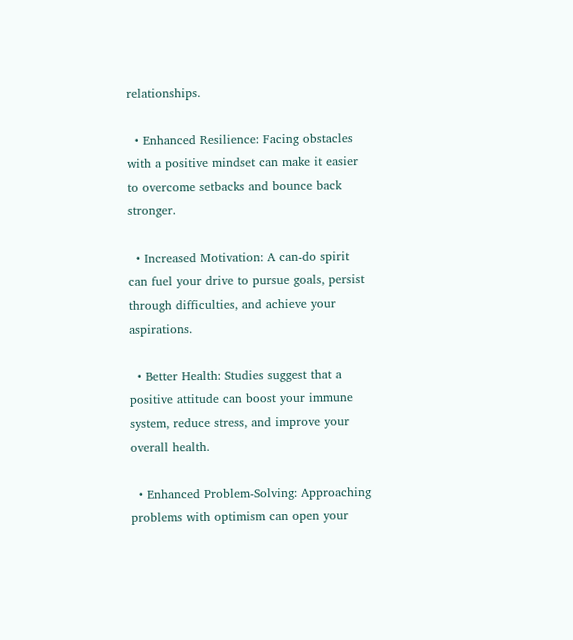relationships.

  • Enhanced Resilience: Facing obstacles with a positive mindset can make it easier to overcome setbacks and bounce back stronger.

  • Increased Motivation: A can-do spirit can fuel your drive to pursue goals, persist through difficulties, and achieve your aspirations.

  • Better Health: Studies suggest that a positive attitude can boost your immune system, reduce stress, and improve your overall health.

  • Enhanced Problem-Solving: Approaching problems with optimism can open your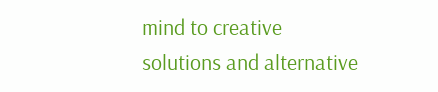mind to creative solutions and alternative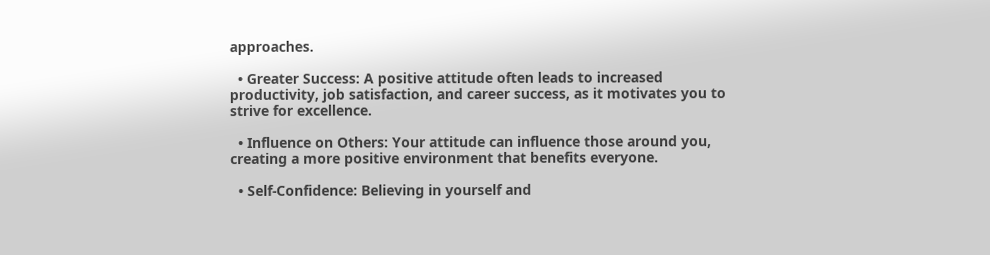approaches.

  • Greater Success: A positive attitude often leads to increased productivity, job satisfaction, and career success, as it motivates you to strive for excellence.

  • Influence on Others: Your attitude can influence those around you, creating a more positive environment that benefits everyone.

  • Self-Confidence: Believing in yourself and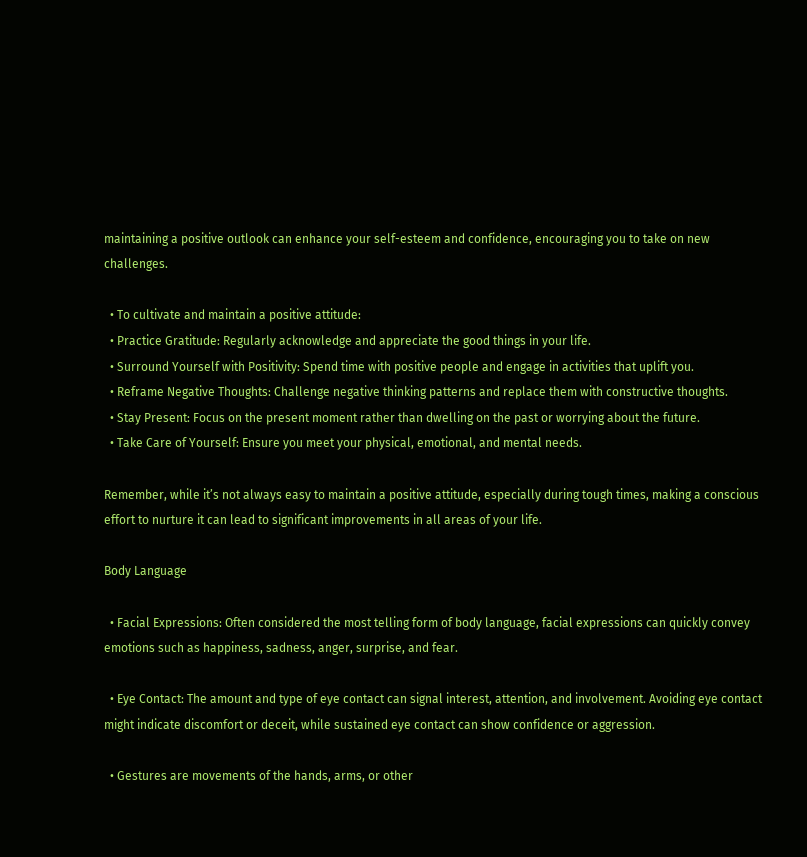maintaining a positive outlook can enhance your self-esteem and confidence, encouraging you to take on new challenges.

  • To cultivate and maintain a positive attitude:
  • Practice Gratitude: Regularly acknowledge and appreciate the good things in your life.
  • Surround Yourself with Positivity: Spend time with positive people and engage in activities that uplift you.
  • Reframe Negative Thoughts: Challenge negative thinking patterns and replace them with constructive thoughts.
  • Stay Present: Focus on the present moment rather than dwelling on the past or worrying about the future.
  • Take Care of Yourself: Ensure you meet your physical, emotional, and mental needs.

Remember, while it’s not always easy to maintain a positive attitude, especially during tough times, making a conscious effort to nurture it can lead to significant improvements in all areas of your life.

Body Language

  • Facial Expressions: Often considered the most telling form of body language, facial expressions can quickly convey emotions such as happiness, sadness, anger, surprise, and fear.

  • Eye Contact: The amount and type of eye contact can signal interest, attention, and involvement. Avoiding eye contact might indicate discomfort or deceit, while sustained eye contact can show confidence or aggression.

  • Gestures are movements of the hands, arms, or other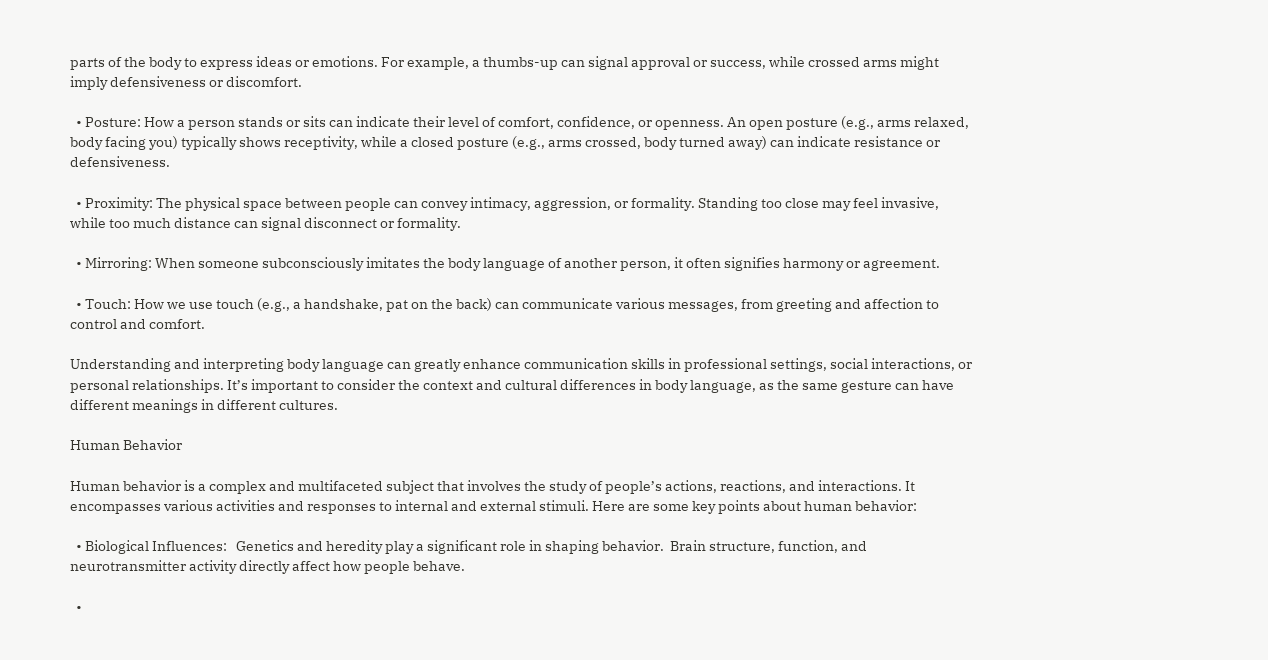parts of the body to express ideas or emotions. For example, a thumbs-up can signal approval or success, while crossed arms might imply defensiveness or discomfort.

  • Posture: How a person stands or sits can indicate their level of comfort, confidence, or openness. An open posture (e.g., arms relaxed, body facing you) typically shows receptivity, while a closed posture (e.g., arms crossed, body turned away) can indicate resistance or defensiveness.

  • Proximity: The physical space between people can convey intimacy, aggression, or formality. Standing too close may feel invasive, while too much distance can signal disconnect or formality.

  • Mirroring: When someone subconsciously imitates the body language of another person, it often signifies harmony or agreement.

  • Touch: How we use touch (e.g., a handshake, pat on the back) can communicate various messages, from greeting and affection to control and comfort.

Understanding and interpreting body language can greatly enhance communication skills in professional settings, social interactions, or personal relationships. It’s important to consider the context and cultural differences in body language, as the same gesture can have different meanings in different cultures.

Human Behavior

Human behavior is a complex and multifaceted subject that involves the study of people’s actions, reactions, and interactions. It encompasses various activities and responses to internal and external stimuli. Here are some key points about human behavior:

  • Biological Influences:   Genetics and heredity play a significant role in shaping behavior.  Brain structure, function, and neurotransmitter activity directly affect how people behave.

  •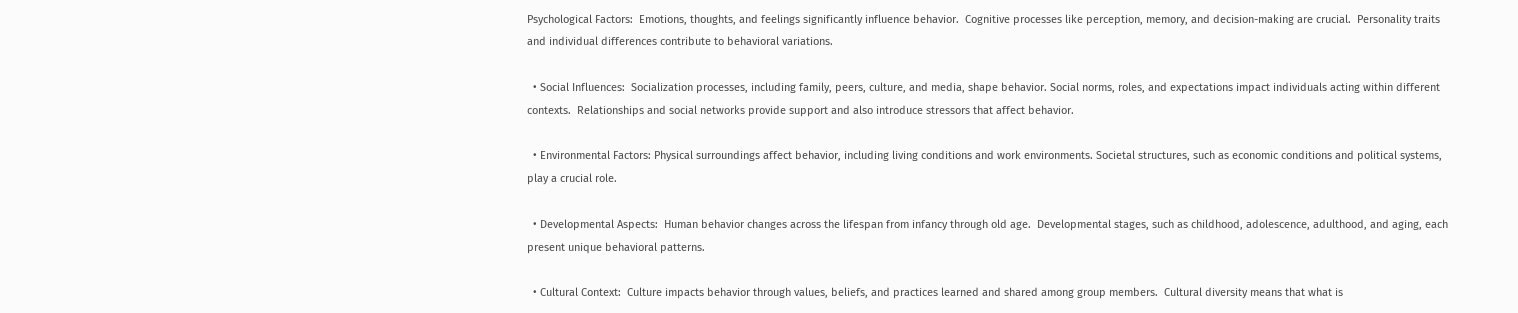Psychological Factors:  Emotions, thoughts, and feelings significantly influence behavior.  Cognitive processes like perception, memory, and decision-making are crucial.  Personality traits and individual differences contribute to behavioral variations.

  • Social Influences:  Socialization processes, including family, peers, culture, and media, shape behavior. Social norms, roles, and expectations impact individuals acting within different contexts.  Relationships and social networks provide support and also introduce stressors that affect behavior.

  • Environmental Factors: Physical surroundings affect behavior, including living conditions and work environments. Societal structures, such as economic conditions and political systems, play a crucial role.

  • Developmental Aspects:  Human behavior changes across the lifespan from infancy through old age.  Developmental stages, such as childhood, adolescence, adulthood, and aging, each present unique behavioral patterns.

  • Cultural Context:  Culture impacts behavior through values, beliefs, and practices learned and shared among group members.  Cultural diversity means that what is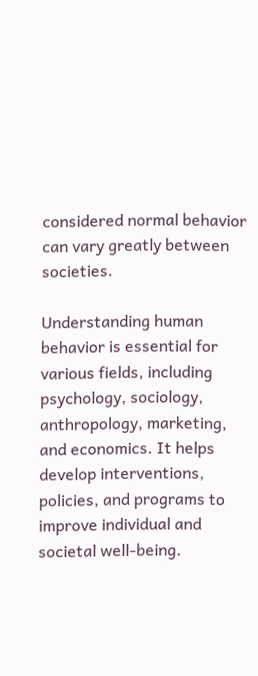considered normal behavior can vary greatly between societies.

Understanding human behavior is essential for various fields, including psychology, sociology, anthropology, marketing, and economics. It helps develop interventions, policies, and programs to improve individual and societal well-being.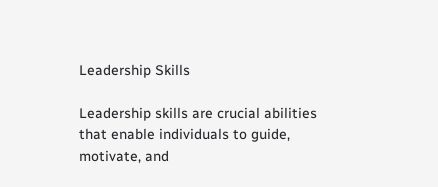Leadership Skills

Leadership skills are crucial abilities that enable individuals to guide, motivate, and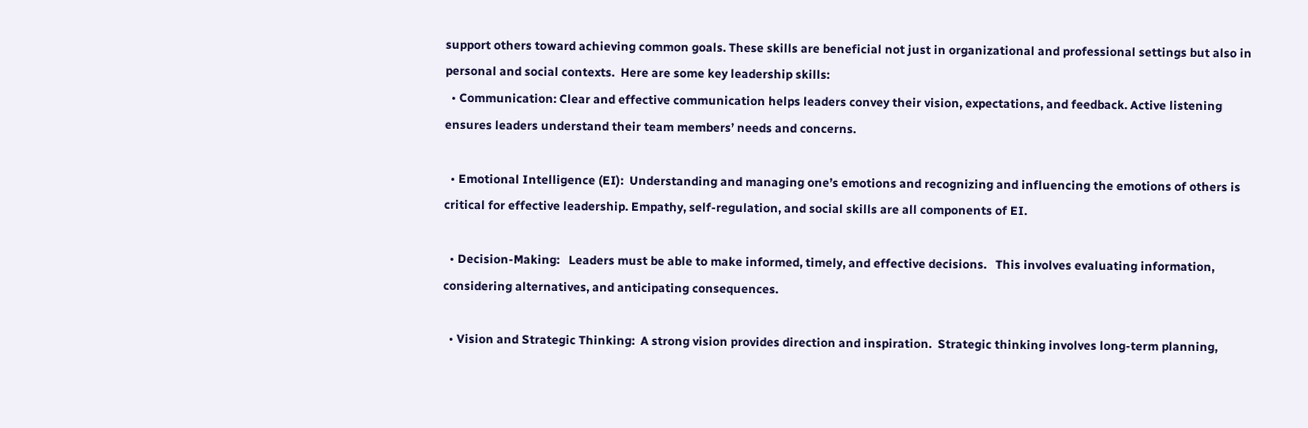support others toward achieving common goals. These skills are beneficial not just in organizational and professional settings but also in personal and social contexts.  Here are some key leadership skills:
  • Communication: Clear and effective communication helps leaders convey their vision, expectations, and feedback. Active listening ensures leaders understand their team members’ needs and concerns.

  • Emotional Intelligence (EI):  Understanding and managing one’s emotions and recognizing and influencing the emotions of others is critical for effective leadership. Empathy, self-regulation, and social skills are all components of EI.

  • Decision-Making:   Leaders must be able to make informed, timely, and effective decisions.   This involves evaluating information, considering alternatives, and anticipating consequences.

  • Vision and Strategic Thinking:  A strong vision provides direction and inspiration.  Strategic thinking involves long-term planning,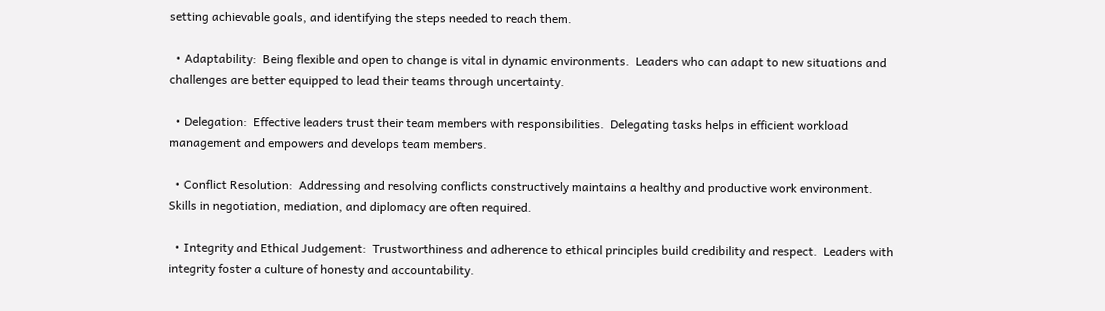setting achievable goals, and identifying the steps needed to reach them.

  • Adaptability:  Being flexible and open to change is vital in dynamic environments.  Leaders who can adapt to new situations and challenges are better equipped to lead their teams through uncertainty.

  • Delegation:  Effective leaders trust their team members with responsibilities.  Delegating tasks helps in efficient workload management and empowers and develops team members.

  • Conflict Resolution:  Addressing and resolving conflicts constructively maintains a healthy and productive work environment.  Skills in negotiation, mediation, and diplomacy are often required.

  • Integrity and Ethical Judgement:  Trustworthiness and adherence to ethical principles build credibility and respect.  Leaders with integrity foster a culture of honesty and accountability.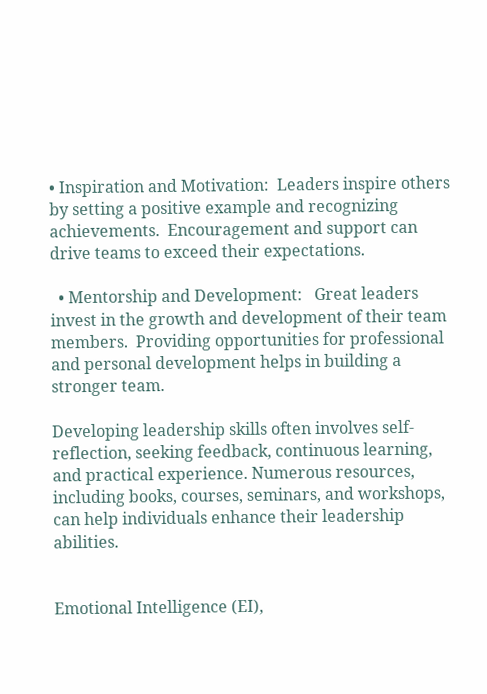• Inspiration and Motivation:  Leaders inspire others by setting a positive example and recognizing achievements.  Encouragement and support can drive teams to exceed their expectations.

  • Mentorship and Development:   Great leaders invest in the growth and development of their team members.  Providing opportunities for professional and personal development helps in building a stronger team.

Developing leadership skills often involves self-reflection, seeking feedback, continuous learning, and practical experience. Numerous resources, including books, courses, seminars, and workshops, can help individuals enhance their leadership abilities.


Emotional Intelligence (EI),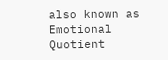also known as Emotional Quotient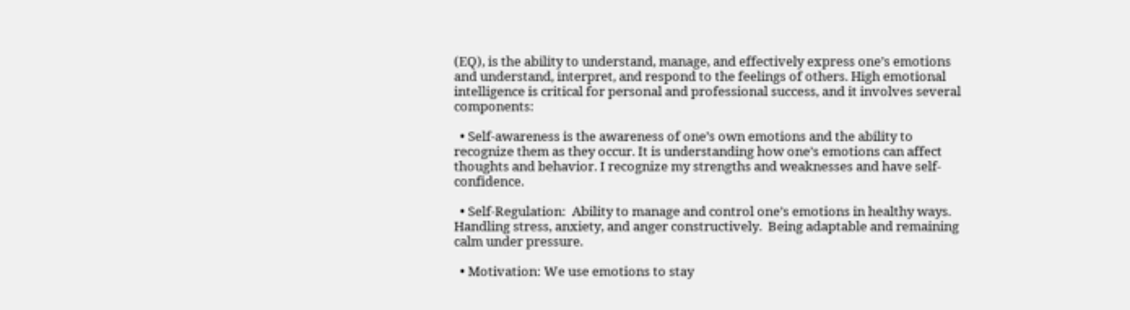(EQ), is the ability to understand, manage, and effectively express one’s emotions and understand, interpret, and respond to the feelings of others. High emotional intelligence is critical for personal and professional success, and it involves several components:

  • Self-awareness is the awareness of one’s own emotions and the ability to recognize them as they occur. It is understanding how one’s emotions can affect thoughts and behavior. I recognize my strengths and weaknesses and have self-confidence.

  • Self-Regulation:  Ability to manage and control one’s emotions in healthy ways.  Handling stress, anxiety, and anger constructively.  Being adaptable and remaining calm under pressure.

  • Motivation: We use emotions to stay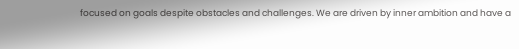focused on goals despite obstacles and challenges. We are driven by inner ambition and have a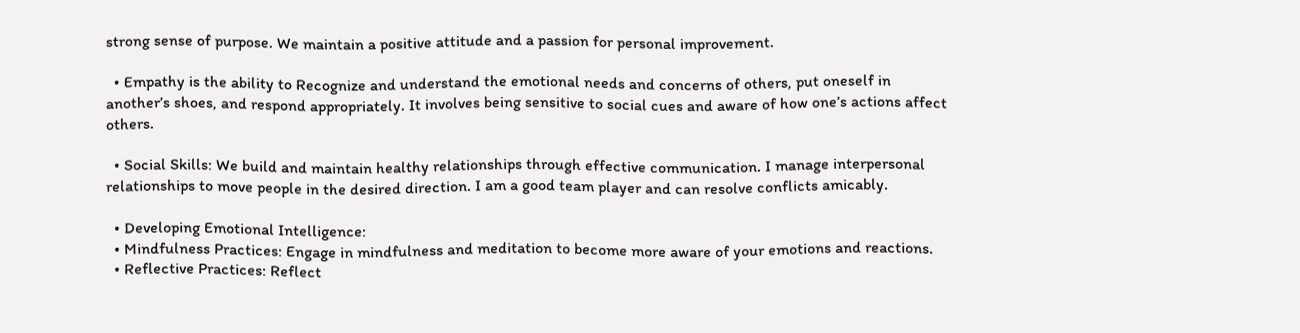strong sense of purpose. We maintain a positive attitude and a passion for personal improvement.

  • Empathy is the ability to Recognize and understand the emotional needs and concerns of others, put oneself in another’s shoes, and respond appropriately. It involves being sensitive to social cues and aware of how one’s actions affect others.

  • Social Skills: We build and maintain healthy relationships through effective communication. I manage interpersonal relationships to move people in the desired direction. I am a good team player and can resolve conflicts amicably.

  • Developing Emotional Intelligence:
  • Mindfulness Practices: Engage in mindfulness and meditation to become more aware of your emotions and reactions.
  • Reflective Practices: Reflect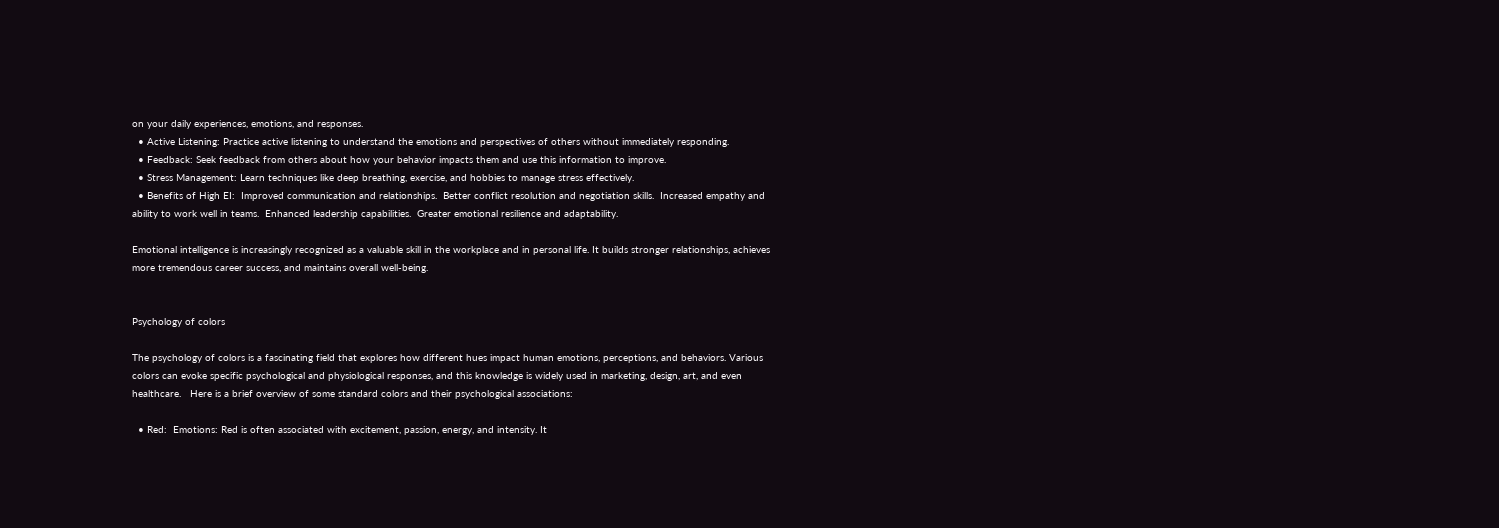on your daily experiences, emotions, and responses.
  • Active Listening: Practice active listening to understand the emotions and perspectives of others without immediately responding.
  • Feedback: Seek feedback from others about how your behavior impacts them and use this information to improve.
  • Stress Management: Learn techniques like deep breathing, exercise, and hobbies to manage stress effectively.
  • Benefits of High EI:  Improved communication and relationships.  Better conflict resolution and negotiation skills.  Increased empathy and ability to work well in teams.  Enhanced leadership capabilities.  Greater emotional resilience and adaptability.

Emotional intelligence is increasingly recognized as a valuable skill in the workplace and in personal life. It builds stronger relationships, achieves more tremendous career success, and maintains overall well-being.


Psychology of colors

The psychology of colors is a fascinating field that explores how different hues impact human emotions, perceptions, and behaviors. Various colors can evoke specific psychological and physiological responses, and this knowledge is widely used in marketing, design, art, and even healthcare.   Here is a brief overview of some standard colors and their psychological associations:

  • Red:  Emotions: Red is often associated with excitement, passion, energy, and intensity. It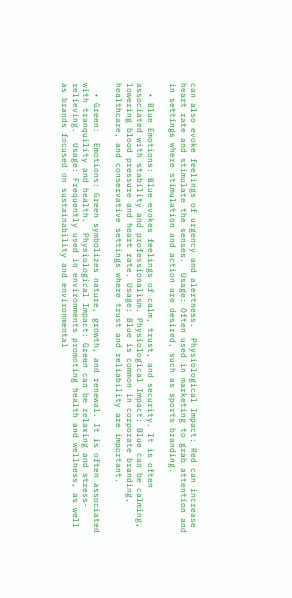can also evoke feelings of urgency and alertness.  Physiological Impact: Red can increase heart rate and stimulate the senses.  Usage: Often used in marketing to grab attention and in settings where stimulation and action are desired, such as sports branding.

  • Blue Emotions: Blue evokes feelings of calm, trust, and security. It is often associated with stability and professionalism. Physiological Impact: Blue can be calming, lowering blood pressure and heart rate. Usage: Blue is common in corporate branding, healthcare, and conservative settings where trust and reliability are important.

  • Green:  Emotions: Green symbolizes nature, growth, and renewal. It is often associated with tranquility and health.  Physiological Impact: Green can be relaxing and stress-relieving.  Usage: Frequently used in environments promoting health and wellness, as well as brands focused on sustainability and environmental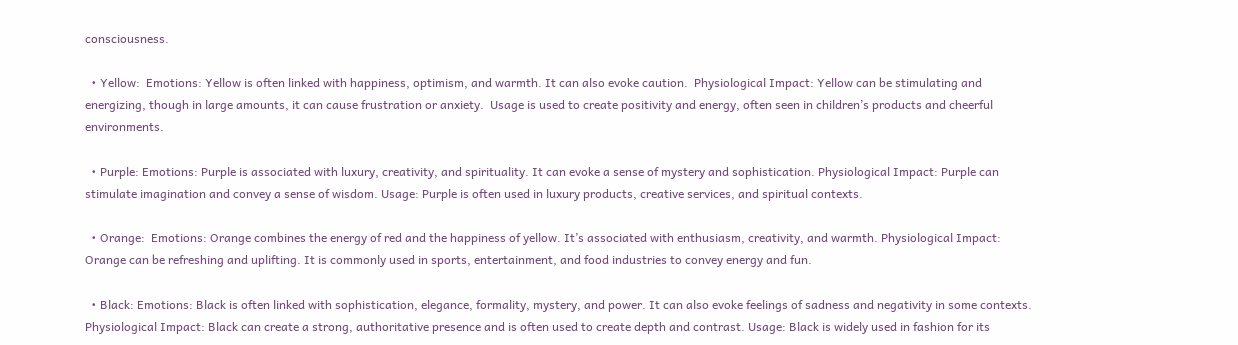consciousness.

  • Yellow:  Emotions: Yellow is often linked with happiness, optimism, and warmth. It can also evoke caution.  Physiological Impact: Yellow can be stimulating and energizing, though in large amounts, it can cause frustration or anxiety.  Usage is used to create positivity and energy, often seen in children’s products and cheerful environments.

  • Purple: Emotions: Purple is associated with luxury, creativity, and spirituality. It can evoke a sense of mystery and sophistication. Physiological Impact: Purple can stimulate imagination and convey a sense of wisdom. Usage: Purple is often used in luxury products, creative services, and spiritual contexts.

  • Orange:  Emotions: Orange combines the energy of red and the happiness of yellow. It’s associated with enthusiasm, creativity, and warmth. Physiological Impact: Orange can be refreshing and uplifting. It is commonly used in sports, entertainment, and food industries to convey energy and fun.

  • Black: Emotions: Black is often linked with sophistication, elegance, formality, mystery, and power. It can also evoke feelings of sadness and negativity in some contexts. Physiological Impact: Black can create a strong, authoritative presence and is often used to create depth and contrast. Usage: Black is widely used in fashion for its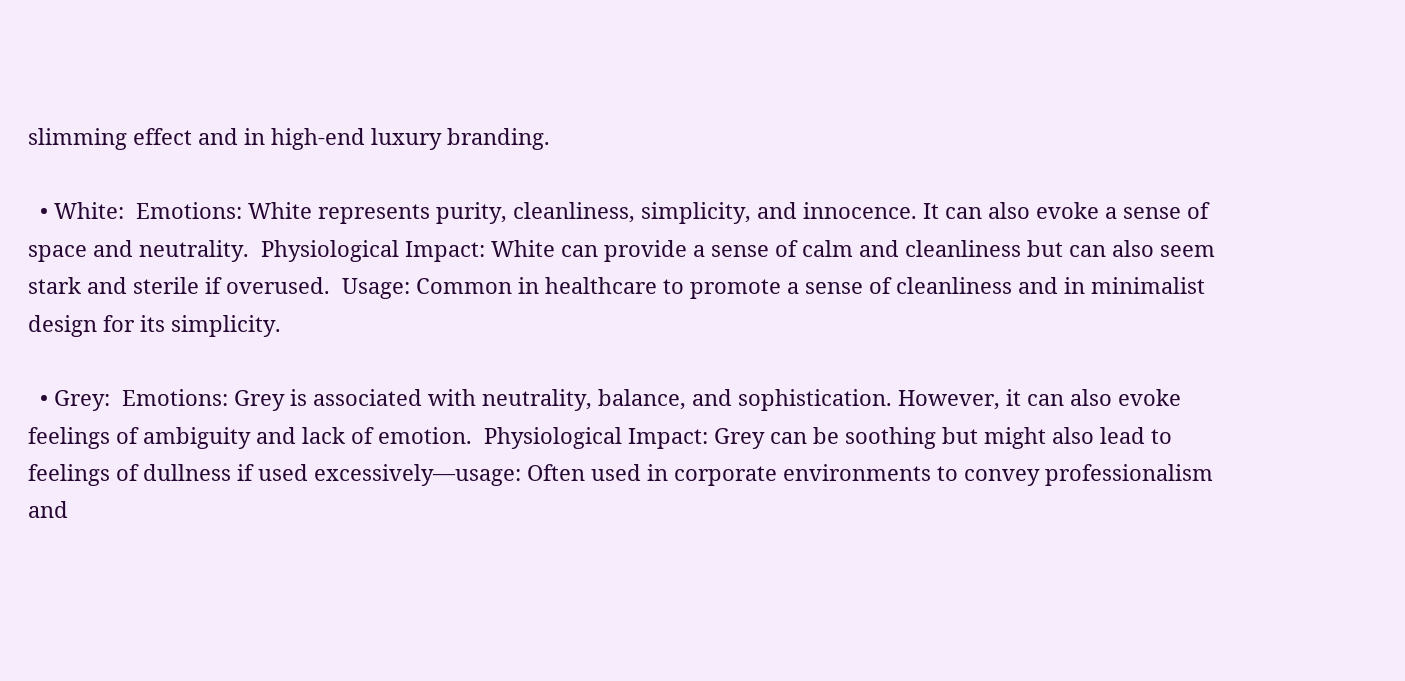slimming effect and in high-end luxury branding.

  • White:  Emotions: White represents purity, cleanliness, simplicity, and innocence. It can also evoke a sense of space and neutrality.  Physiological Impact: White can provide a sense of calm and cleanliness but can also seem stark and sterile if overused.  Usage: Common in healthcare to promote a sense of cleanliness and in minimalist design for its simplicity.

  • Grey:  Emotions: Grey is associated with neutrality, balance, and sophistication. However, it can also evoke feelings of ambiguity and lack of emotion.  Physiological Impact: Grey can be soothing but might also lead to feelings of dullness if used excessively—usage: Often used in corporate environments to convey professionalism and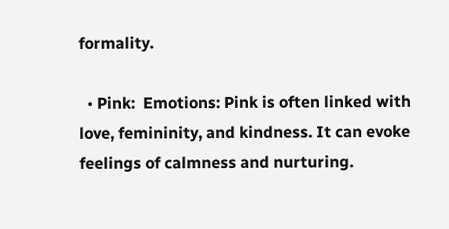formality.

  • Pink:  Emotions: Pink is often linked with love, femininity, and kindness. It can evoke feelings of calmness and nurturing.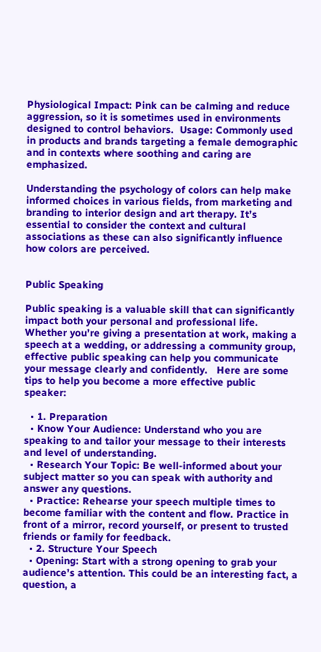Physiological Impact: Pink can be calming and reduce aggression, so it is sometimes used in environments designed to control behaviors.  Usage: Commonly used in products and brands targeting a female demographic and in contexts where soothing and caring are emphasized.

Understanding the psychology of colors can help make informed choices in various fields, from marketing and branding to interior design and art therapy. It’s essential to consider the context and cultural associations as these can also significantly influence how colors are perceived.


Public Speaking

Public speaking is a valuable skill that can significantly impact both your personal and professional life. Whether you’re giving a presentation at work, making a speech at a wedding, or addressing a community group, effective public speaking can help you communicate your message clearly and confidently.   Here are some tips to help you become a more effective public speaker:

  • 1. Preparation
  • Know Your Audience: Understand who you are speaking to and tailor your message to their interests and level of understanding.
  • Research Your Topic: Be well-informed about your subject matter so you can speak with authority and answer any questions.
  • Practice: Rehearse your speech multiple times to become familiar with the content and flow. Practice in front of a mirror, record yourself, or present to trusted friends or family for feedback.
  • 2. Structure Your Speech
  • Opening: Start with a strong opening to grab your audience’s attention. This could be an interesting fact, a question, a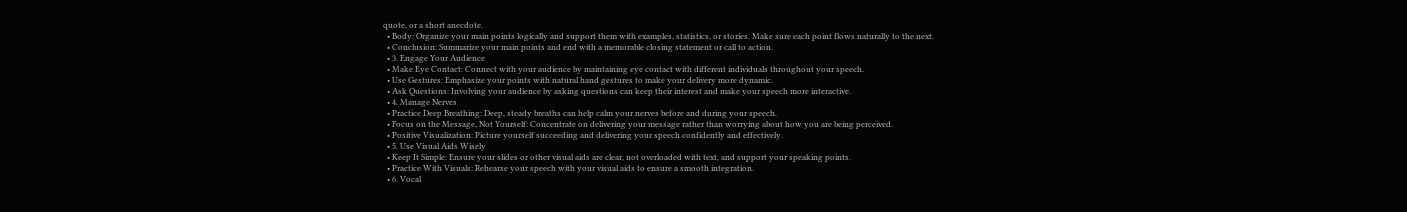quote, or a short anecdote.
  • Body: Organize your main points logically and support them with examples, statistics, or stories. Make sure each point flows naturally to the next.
  • Conclusion: Summarize your main points and end with a memorable closing statement or call to action.
  • 3. Engage Your Audience
  • Make Eye Contact: Connect with your audience by maintaining eye contact with different individuals throughout your speech.
  • Use Gestures: Emphasize your points with natural hand gestures to make your delivery more dynamic.
  • Ask Questions: Involving your audience by asking questions can keep their interest and make your speech more interactive.
  • 4. Manage Nerves
  • Practice Deep Breathing: Deep, steady breaths can help calm your nerves before and during your speech.
  • Focus on the Message, Not Yourself: Concentrate on delivering your message rather than worrying about how you are being perceived.
  • Positive Visualization: Picture yourself succeeding and delivering your speech confidently and effectively.
  • 5. Use Visual Aids Wisely
  • Keep It Simple: Ensure your slides or other visual aids are clear, not overloaded with text, and support your speaking points.
  • Practice With Visuals: Rehearse your speech with your visual aids to ensure a smooth integration.
  • 6. Vocal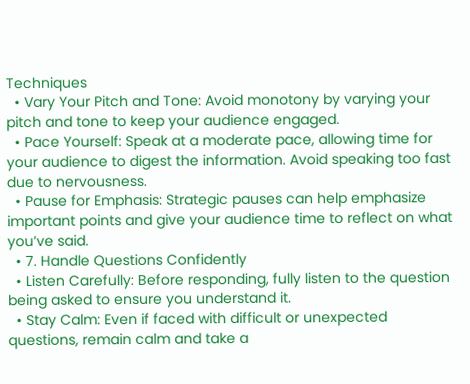Techniques
  • Vary Your Pitch and Tone: Avoid monotony by varying your pitch and tone to keep your audience engaged.
  • Pace Yourself: Speak at a moderate pace, allowing time for your audience to digest the information. Avoid speaking too fast due to nervousness.
  • Pause for Emphasis: Strategic pauses can help emphasize important points and give your audience time to reflect on what you’ve said.
  • 7. Handle Questions Confidently
  • Listen Carefully: Before responding, fully listen to the question being asked to ensure you understand it.
  • Stay Calm: Even if faced with difficult or unexpected questions, remain calm and take a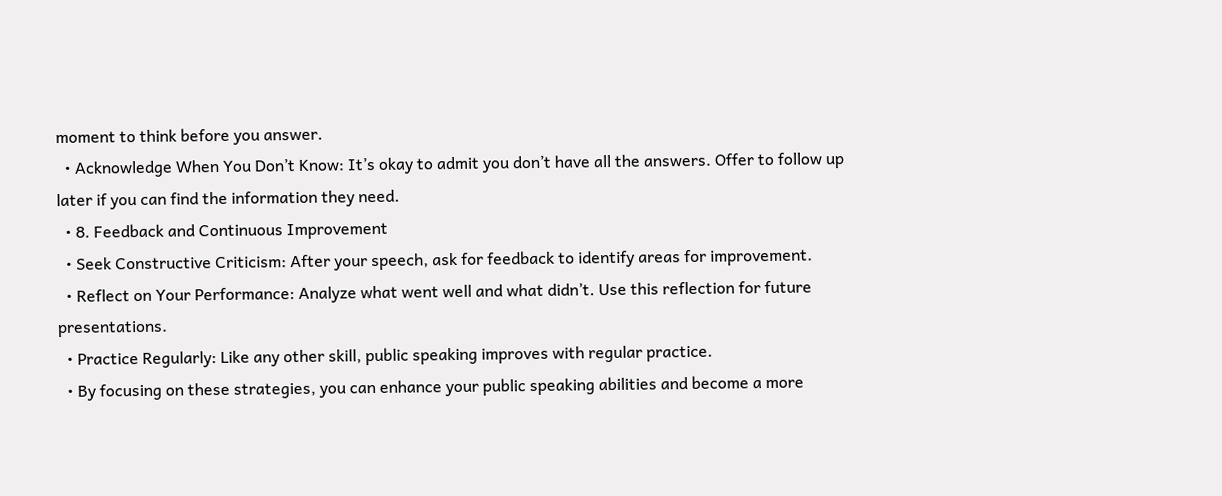moment to think before you answer.
  • Acknowledge When You Don’t Know: It’s okay to admit you don’t have all the answers. Offer to follow up later if you can find the information they need.
  • 8. Feedback and Continuous Improvement
  • Seek Constructive Criticism: After your speech, ask for feedback to identify areas for improvement.
  • Reflect on Your Performance: Analyze what went well and what didn’t. Use this reflection for future presentations.
  • Practice Regularly: Like any other skill, public speaking improves with regular practice.
  • By focusing on these strategies, you can enhance your public speaking abilities and become a more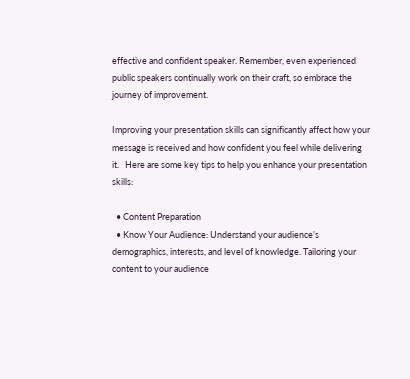effective and confident speaker. Remember, even experienced public speakers continually work on their craft, so embrace the journey of improvement.

Improving your presentation skills can significantly affect how your message is received and how confident you feel while delivering it.   Here are some key tips to help you enhance your presentation skills:

  • Content Preparation
  • Know Your Audience: Understand your audience’s demographics, interests, and level of knowledge. Tailoring your content to your audience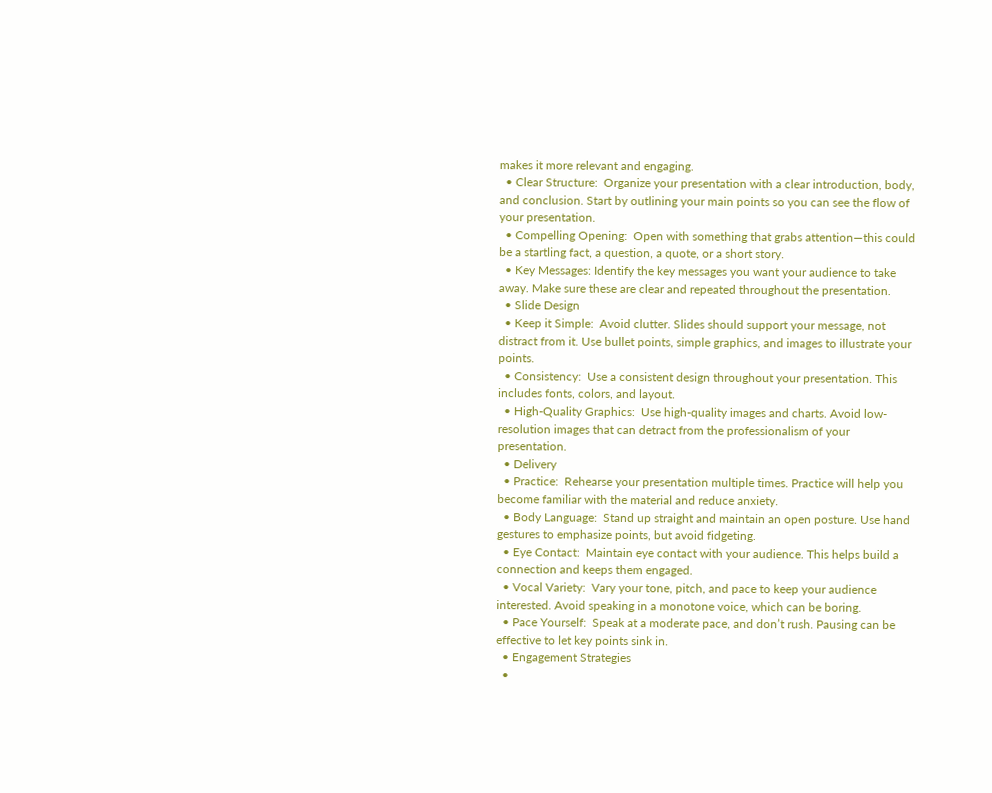makes it more relevant and engaging.
  • Clear Structure:  Organize your presentation with a clear introduction, body, and conclusion. Start by outlining your main points so you can see the flow of your presentation.
  • Compelling Opening:  Open with something that grabs attention—this could be a startling fact, a question, a quote, or a short story.
  • Key Messages: Identify the key messages you want your audience to take away. Make sure these are clear and repeated throughout the presentation.
  • Slide Design
  • Keep it Simple:  Avoid clutter. Slides should support your message, not distract from it. Use bullet points, simple graphics, and images to illustrate your points.
  • Consistency:  Use a consistent design throughout your presentation. This includes fonts, colors, and layout.
  • High-Quality Graphics:  Use high-quality images and charts. Avoid low-resolution images that can detract from the professionalism of your presentation.
  • Delivery
  • Practice:  Rehearse your presentation multiple times. Practice will help you become familiar with the material and reduce anxiety.
  • Body Language:  Stand up straight and maintain an open posture. Use hand gestures to emphasize points, but avoid fidgeting.
  • Eye Contact:  Maintain eye contact with your audience. This helps build a connection and keeps them engaged.
  • Vocal Variety:  Vary your tone, pitch, and pace to keep your audience interested. Avoid speaking in a monotone voice, which can be boring.
  • Pace Yourself:  Speak at a moderate pace, and don’t rush. Pausing can be effective to let key points sink in.
  • Engagement Strategies
  •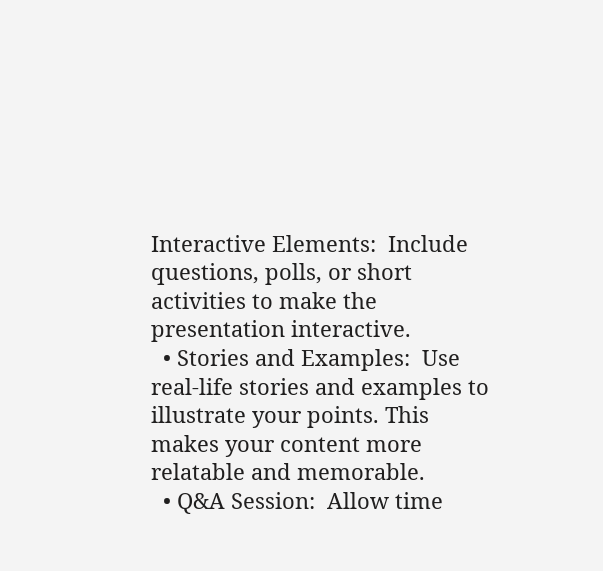Interactive Elements:  Include questions, polls, or short activities to make the presentation interactive.
  • Stories and Examples:  Use real-life stories and examples to illustrate your points. This makes your content more relatable and memorable.
  • Q&A Session:  Allow time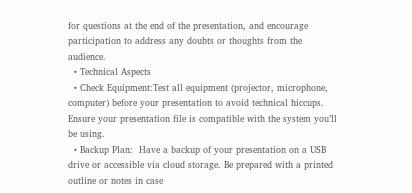for questions at the end of the presentation, and encourage participation to address any doubts or thoughts from the audience.
  • Technical Aspects
  • Check Equipment:Test all equipment (projector, microphone, computer) before your presentation to avoid technical hiccups. Ensure your presentation file is compatible with the system you’ll be using.
  • Backup Plan:  Have a backup of your presentation on a USB drive or accessible via cloud storage. Be prepared with a printed outline or notes in case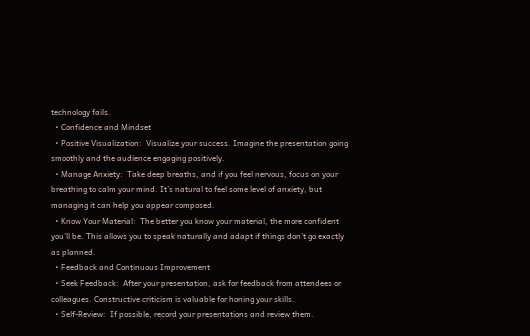technology fails.
  • Confidence and Mindset
  • Positive Visualization:  Visualize your success. Imagine the presentation going smoothly and the audience engaging positively.
  • Manage Anxiety:  Take deep breaths, and if you feel nervous, focus on your breathing to calm your mind. It’s natural to feel some level of anxiety, but managing it can help you appear composed.
  • Know Your Material:  The better you know your material, the more confident you’ll be. This allows you to speak naturally and adapt if things don’t go exactly as planned.
  • Feedback and Continuous Improvement
  • Seek Feedback:  After your presentation, ask for feedback from attendees or colleagues. Constructive criticism is valuable for honing your skills.
  • Self-Review:  If possible, record your presentations and review them.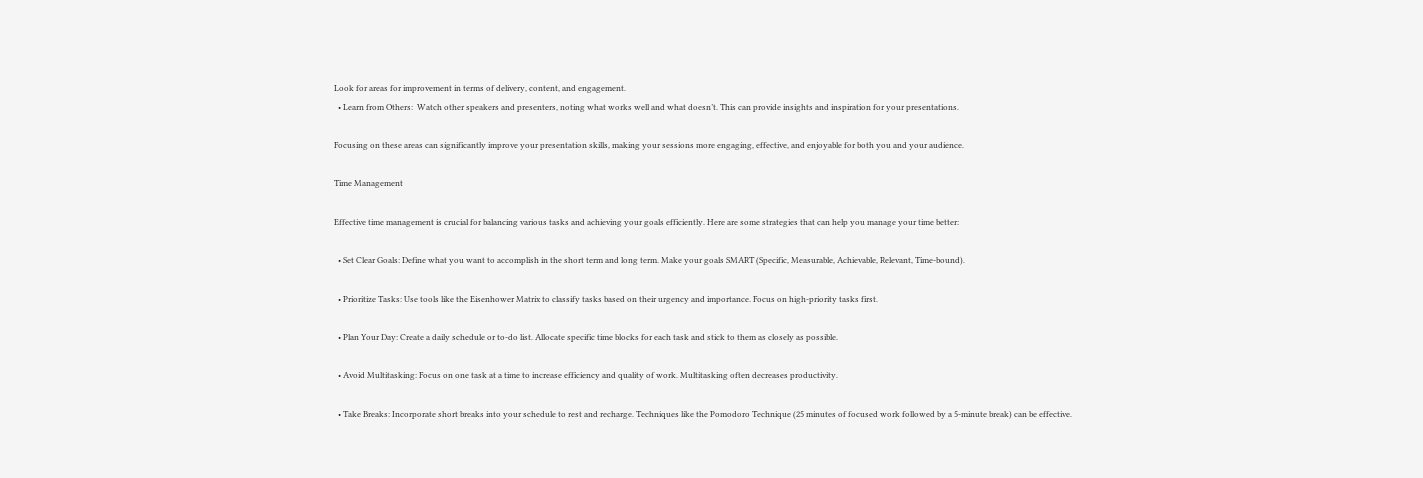Look for areas for improvement in terms of delivery, content, and engagement.
  • Learn from Others:  Watch other speakers and presenters, noting what works well and what doesn’t. This can provide insights and inspiration for your presentations.

Focusing on these areas can significantly improve your presentation skills, making your sessions more engaging, effective, and enjoyable for both you and your audience.

Time Management

Effective time management is crucial for balancing various tasks and achieving your goals efficiently. Here are some strategies that can help you manage your time better:

  • Set Clear Goals: Define what you want to accomplish in the short term and long term. Make your goals SMART (Specific, Measurable, Achievable, Relevant, Time-bound).

  • Prioritize Tasks: Use tools like the Eisenhower Matrix to classify tasks based on their urgency and importance. Focus on high-priority tasks first.

  • Plan Your Day: Create a daily schedule or to-do list. Allocate specific time blocks for each task and stick to them as closely as possible.

  • Avoid Multitasking: Focus on one task at a time to increase efficiency and quality of work. Multitasking often decreases productivity.

  • Take Breaks: Incorporate short breaks into your schedule to rest and recharge. Techniques like the Pomodoro Technique (25 minutes of focused work followed by a 5-minute break) can be effective.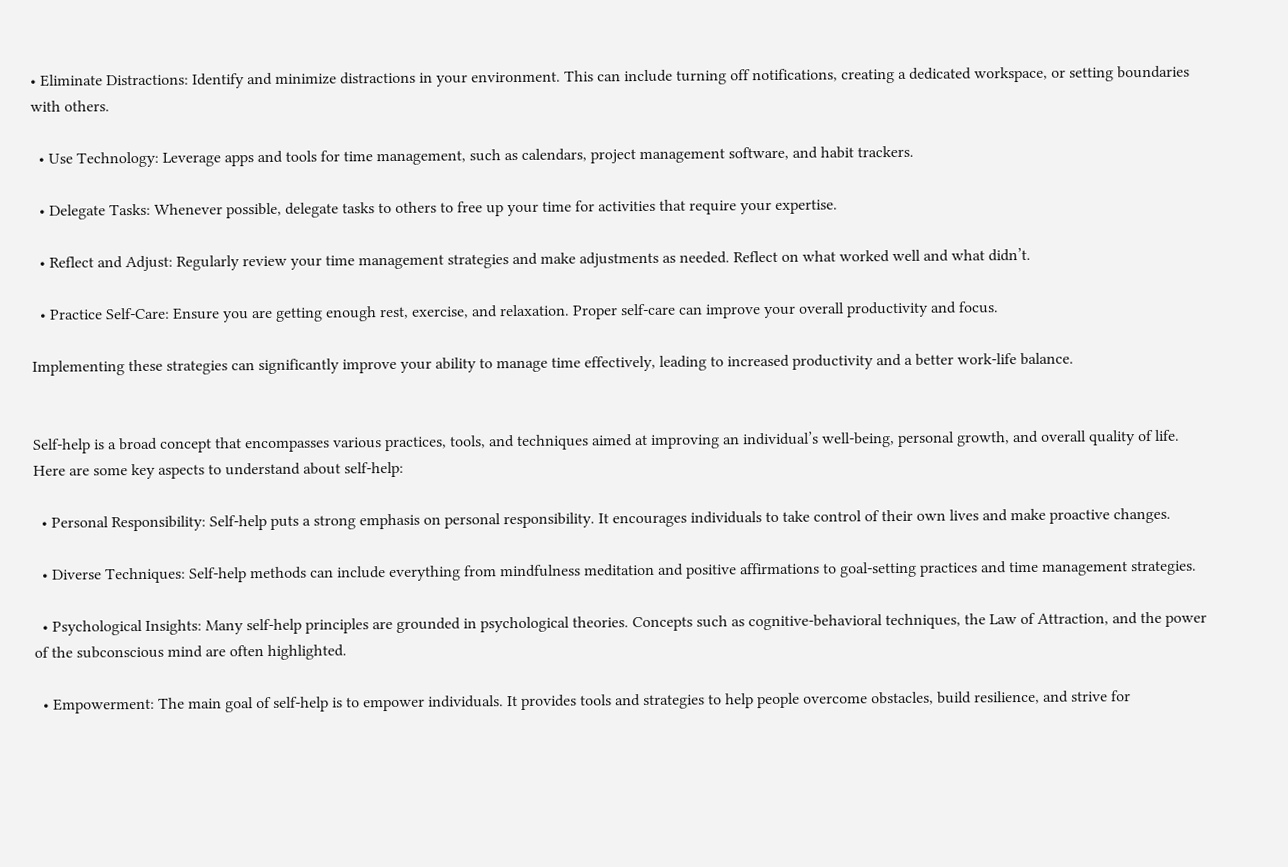• Eliminate Distractions: Identify and minimize distractions in your environment. This can include turning off notifications, creating a dedicated workspace, or setting boundaries with others.

  • Use Technology: Leverage apps and tools for time management, such as calendars, project management software, and habit trackers.

  • Delegate Tasks: Whenever possible, delegate tasks to others to free up your time for activities that require your expertise.

  • Reflect and Adjust: Regularly review your time management strategies and make adjustments as needed. Reflect on what worked well and what didn’t.

  • Practice Self-Care: Ensure you are getting enough rest, exercise, and relaxation. Proper self-care can improve your overall productivity and focus.

Implementing these strategies can significantly improve your ability to manage time effectively, leading to increased productivity and a better work-life balance.


Self-help is a broad concept that encompasses various practices, tools, and techniques aimed at improving an individual’s well-being, personal growth, and overall quality of life.  Here are some key aspects to understand about self-help:

  • Personal Responsibility: Self-help puts a strong emphasis on personal responsibility. It encourages individuals to take control of their own lives and make proactive changes.

  • Diverse Techniques: Self-help methods can include everything from mindfulness meditation and positive affirmations to goal-setting practices and time management strategies.

  • Psychological Insights: Many self-help principles are grounded in psychological theories. Concepts such as cognitive-behavioral techniques, the Law of Attraction, and the power of the subconscious mind are often highlighted.

  • Empowerment: The main goal of self-help is to empower individuals. It provides tools and strategies to help people overcome obstacles, build resilience, and strive for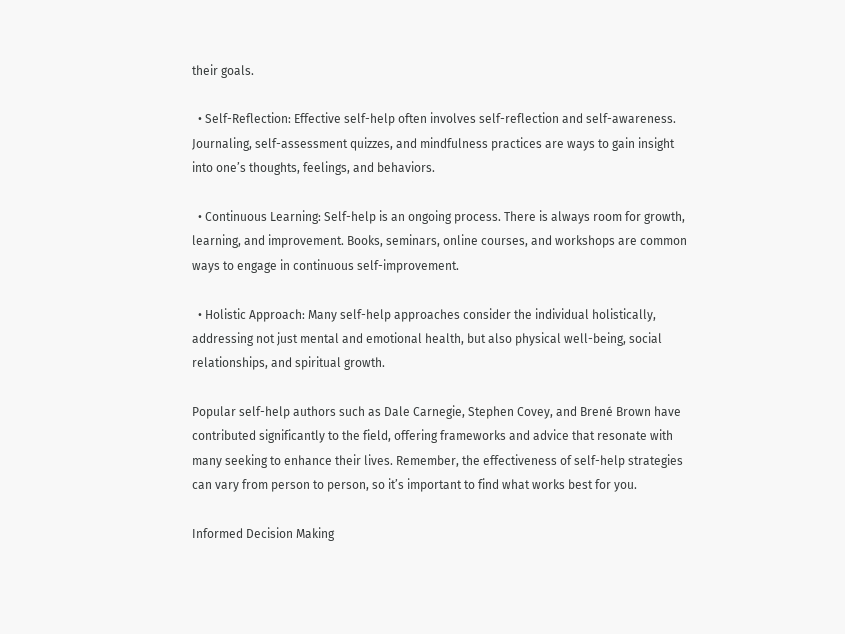their goals.

  • Self-Reflection: Effective self-help often involves self-reflection and self-awareness. Journaling, self-assessment quizzes, and mindfulness practices are ways to gain insight into one’s thoughts, feelings, and behaviors.

  • Continuous Learning: Self-help is an ongoing process. There is always room for growth, learning, and improvement. Books, seminars, online courses, and workshops are common ways to engage in continuous self-improvement.

  • Holistic Approach: Many self-help approaches consider the individual holistically, addressing not just mental and emotional health, but also physical well-being, social relationships, and spiritual growth.

Popular self-help authors such as Dale Carnegie, Stephen Covey, and Brené Brown have contributed significantly to the field, offering frameworks and advice that resonate with many seeking to enhance their lives. Remember, the effectiveness of self-help strategies can vary from person to person, so it’s important to find what works best for you.

Informed Decision Making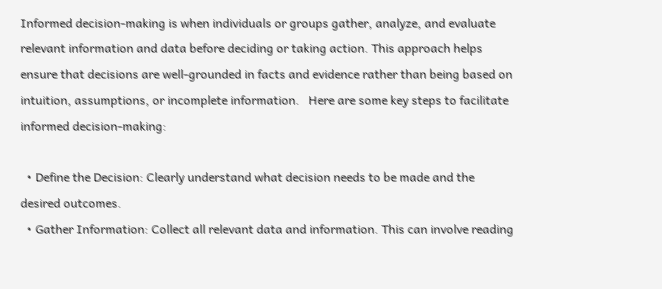Informed decision-making is when individuals or groups gather, analyze, and evaluate relevant information and data before deciding or taking action. This approach helps ensure that decisions are well-grounded in facts and evidence rather than being based on intuition, assumptions, or incomplete information.   Here are some key steps to facilitate informed decision-making:

  • Define the Decision: Clearly understand what decision needs to be made and the desired outcomes.
  • Gather Information: Collect all relevant data and information. This can involve reading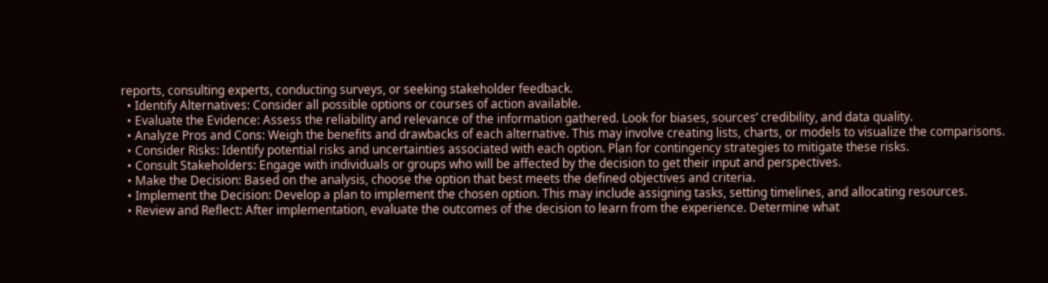reports, consulting experts, conducting surveys, or seeking stakeholder feedback.
  • Identify Alternatives: Consider all possible options or courses of action available.
  • Evaluate the Evidence: Assess the reliability and relevance of the information gathered. Look for biases, sources’ credibility, and data quality.
  • Analyze Pros and Cons: Weigh the benefits and drawbacks of each alternative. This may involve creating lists, charts, or models to visualize the comparisons.
  • Consider Risks: Identify potential risks and uncertainties associated with each option. Plan for contingency strategies to mitigate these risks.
  • Consult Stakeholders: Engage with individuals or groups who will be affected by the decision to get their input and perspectives.
  • Make the Decision: Based on the analysis, choose the option that best meets the defined objectives and criteria.
  • Implement the Decision: Develop a plan to implement the chosen option. This may include assigning tasks, setting timelines, and allocating resources.
  • Review and Reflect: After implementation, evaluate the outcomes of the decision to learn from the experience. Determine what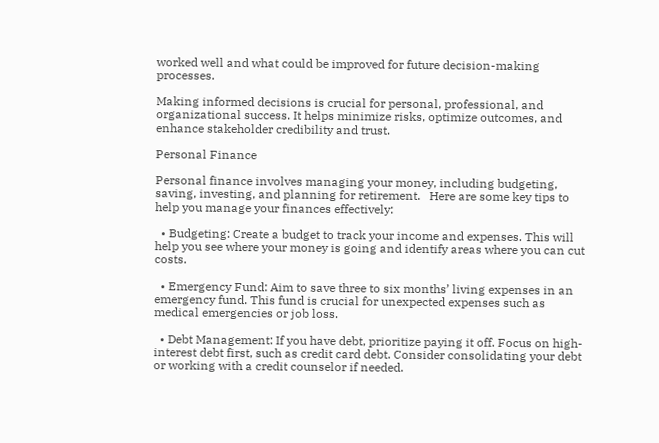worked well and what could be improved for future decision-making processes.

Making informed decisions is crucial for personal, professional, and organizational success. It helps minimize risks, optimize outcomes, and enhance stakeholder credibility and trust.

Personal Finance

Personal finance involves managing your money, including budgeting, saving, investing, and planning for retirement.   Here are some key tips to help you manage your finances effectively:

  • Budgeting: Create a budget to track your income and expenses. This will help you see where your money is going and identify areas where you can cut costs.

  • Emergency Fund: Aim to save three to six months’ living expenses in an emergency fund. This fund is crucial for unexpected expenses such as medical emergencies or job loss.

  • Debt Management: If you have debt, prioritize paying it off. Focus on high-interest debt first, such as credit card debt. Consider consolidating your debt or working with a credit counselor if needed.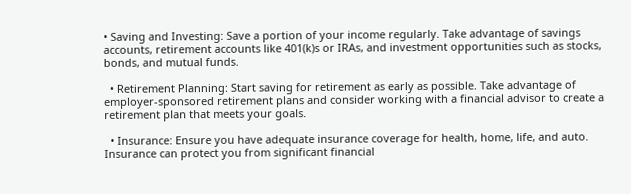• Saving and Investing: Save a portion of your income regularly. Take advantage of savings accounts, retirement accounts like 401(k)s or IRAs, and investment opportunities such as stocks, bonds, and mutual funds.

  • Retirement Planning: Start saving for retirement as early as possible. Take advantage of employer-sponsored retirement plans and consider working with a financial advisor to create a retirement plan that meets your goals.

  • Insurance: Ensure you have adequate insurance coverage for health, home, life, and auto. Insurance can protect you from significant financial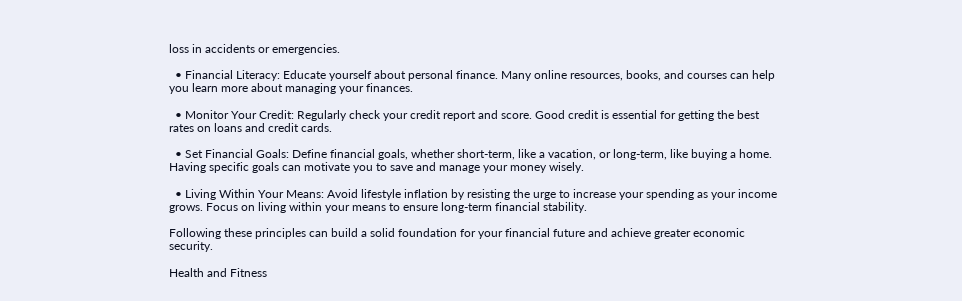loss in accidents or emergencies.

  • Financial Literacy: Educate yourself about personal finance. Many online resources, books, and courses can help you learn more about managing your finances.

  • Monitor Your Credit: Regularly check your credit report and score. Good credit is essential for getting the best rates on loans and credit cards.

  • Set Financial Goals: Define financial goals, whether short-term, like a vacation, or long-term, like buying a home. Having specific goals can motivate you to save and manage your money wisely.

  • Living Within Your Means: Avoid lifestyle inflation by resisting the urge to increase your spending as your income grows. Focus on living within your means to ensure long-term financial stability.

Following these principles can build a solid foundation for your financial future and achieve greater economic security.

Health and Fitness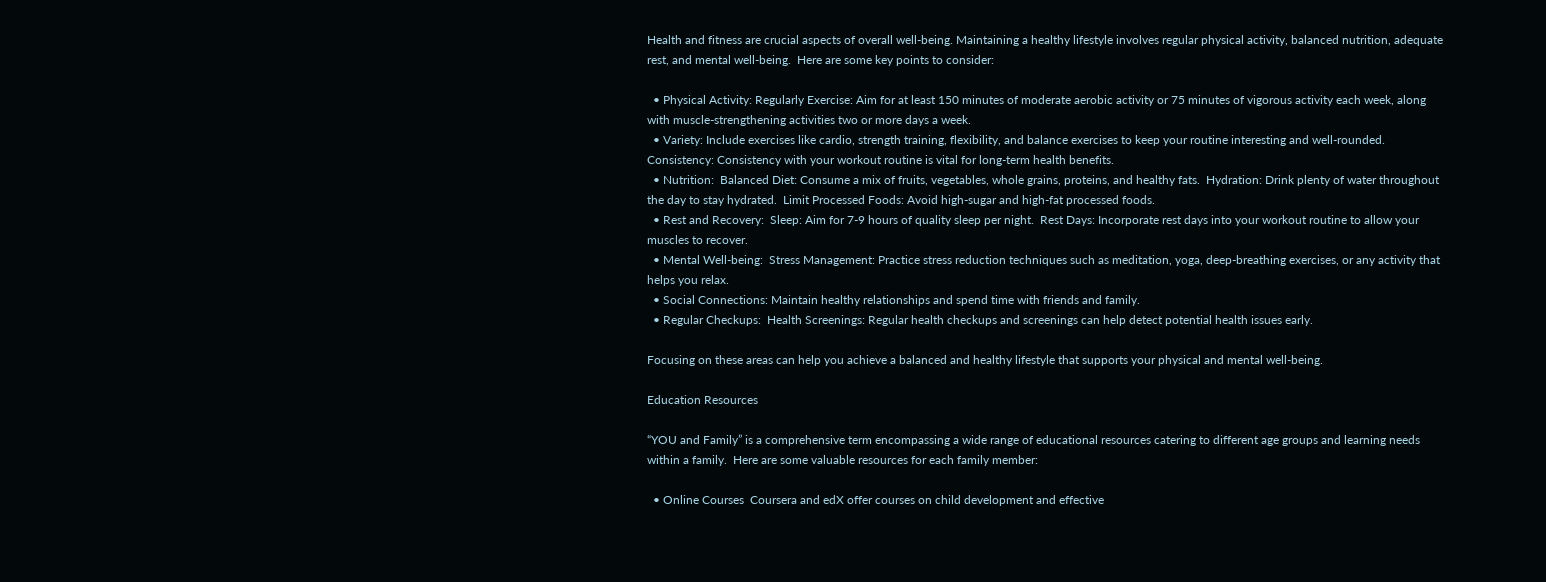Health and fitness are crucial aspects of overall well-being. Maintaining a healthy lifestyle involves regular physical activity, balanced nutrition, adequate rest, and mental well-being.  Here are some key points to consider:

  • Physical Activity: Regularly Exercise: Aim for at least 150 minutes of moderate aerobic activity or 75 minutes of vigorous activity each week, along with muscle-strengthening activities two or more days a week.
  • Variety: Include exercises like cardio, strength training, flexibility, and balance exercises to keep your routine interesting and well-rounded.  Consistency: Consistency with your workout routine is vital for long-term health benefits.
  • Nutrition:  Balanced Diet: Consume a mix of fruits, vegetables, whole grains, proteins, and healthy fats.  Hydration: Drink plenty of water throughout the day to stay hydrated.  Limit Processed Foods: Avoid high-sugar and high-fat processed foods.
  • Rest and Recovery:  Sleep: Aim for 7-9 hours of quality sleep per night.  Rest Days: Incorporate rest days into your workout routine to allow your muscles to recover.
  • Mental Well-being:  Stress Management: Practice stress reduction techniques such as meditation, yoga, deep-breathing exercises, or any activity that helps you relax.
  • Social Connections: Maintain healthy relationships and spend time with friends and family.
  • Regular Checkups:  Health Screenings: Regular health checkups and screenings can help detect potential health issues early.

Focusing on these areas can help you achieve a balanced and healthy lifestyle that supports your physical and mental well-being.

Education Resources

“YOU and Family” is a comprehensive term encompassing a wide range of educational resources catering to different age groups and learning needs within a family.  Here are some valuable resources for each family member:

  • Online Courses  Coursera and edX offer courses on child development and effective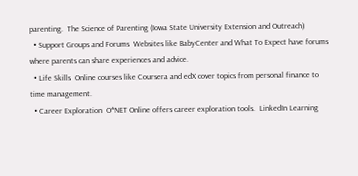parenting.  The Science of Parenting (Iowa State University Extension and Outreach)
  • Support Groups and Forums  Websites like BabyCenter and What To Expect have forums where parents can share experiences and advice.
  • Life Skills  Online courses like Coursera and edX cover topics from personal finance to time management.
  • Career Exploration  O*NET Online offers career exploration tools.  LinkedIn Learning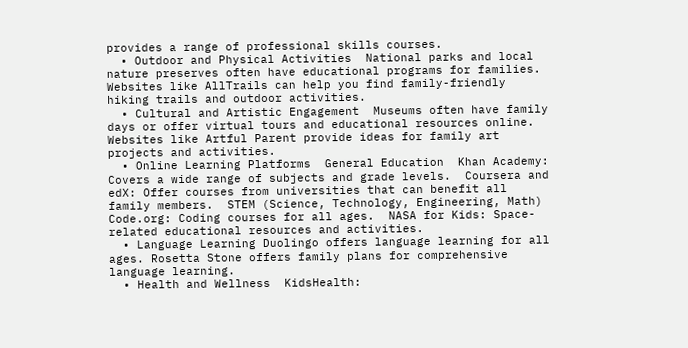provides a range of professional skills courses.
  • Outdoor and Physical Activities  National parks and local nature preserves often have educational programs for families.  Websites like AllTrails can help you find family-friendly hiking trails and outdoor activities.
  • Cultural and Artistic Engagement  Museums often have family days or offer virtual tours and educational resources online.  Websites like Artful Parent provide ideas for family art projects and activities.
  • Online Learning Platforms  General Education  Khan Academy: Covers a wide range of subjects and grade levels.  Coursera and edX: Offer courses from universities that can benefit all family members.  STEM (Science, Technology, Engineering, Math)  Code.org: Coding courses for all ages.  NASA for Kids: Space-related educational resources and activities.
  • Language Learning Duolingo offers language learning for all ages. Rosetta Stone offers family plans for comprehensive language learning.
  • Health and Wellness  KidsHealth: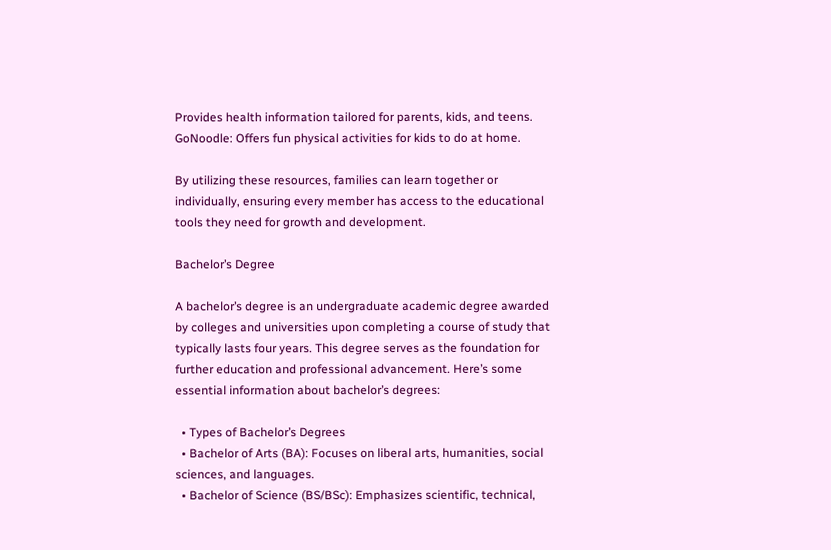Provides health information tailored for parents, kids, and teens.  GoNoodle: Offers fun physical activities for kids to do at home.

By utilizing these resources, families can learn together or individually, ensuring every member has access to the educational tools they need for growth and development.

Bachelor’s Degree

A bachelor’s degree is an undergraduate academic degree awarded by colleges and universities upon completing a course of study that typically lasts four years. This degree serves as the foundation for further education and professional advancement. Here’s some essential information about bachelor’s degrees:

  • Types of Bachelor’s Degrees
  • Bachelor of Arts (BA): Focuses on liberal arts, humanities, social sciences, and languages.
  • Bachelor of Science (BS/BSc): Emphasizes scientific, technical,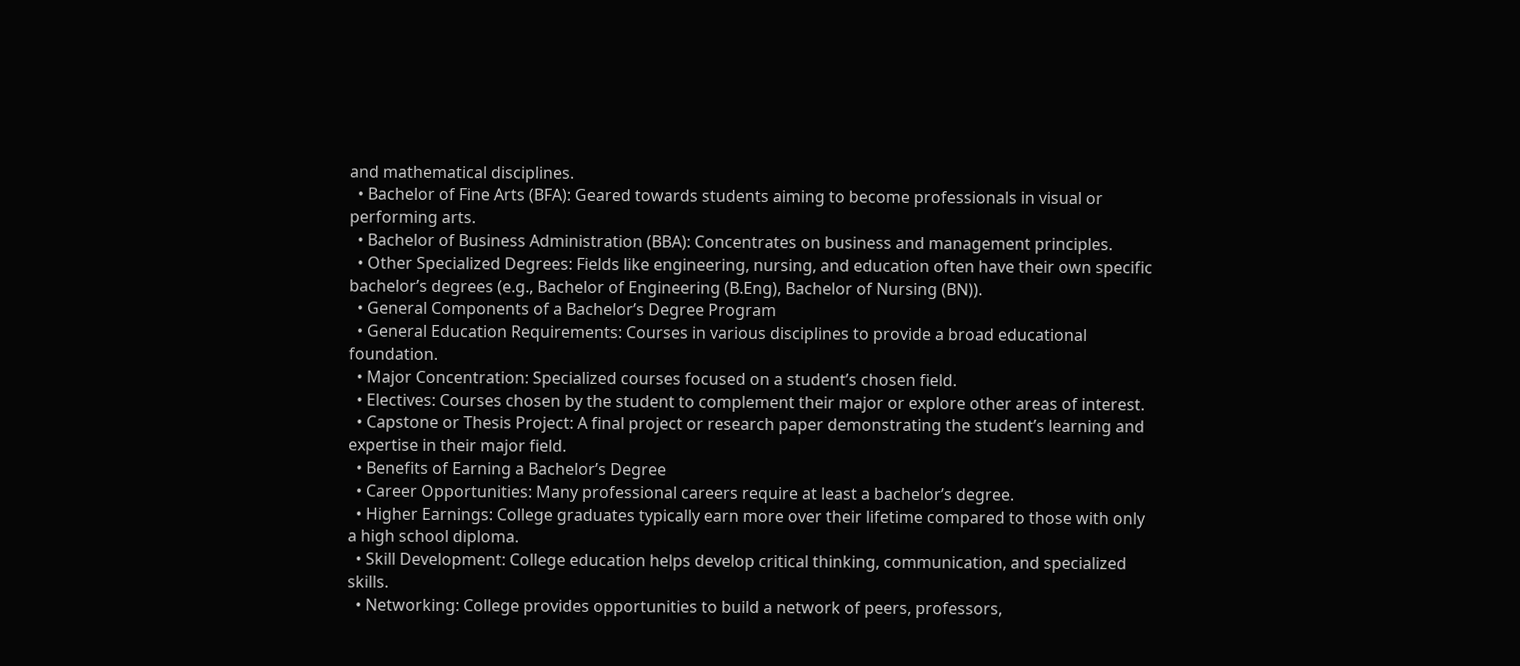and mathematical disciplines.
  • Bachelor of Fine Arts (BFA): Geared towards students aiming to become professionals in visual or performing arts.
  • Bachelor of Business Administration (BBA): Concentrates on business and management principles.
  • Other Specialized Degrees: Fields like engineering, nursing, and education often have their own specific bachelor’s degrees (e.g., Bachelor of Engineering (B.Eng), Bachelor of Nursing (BN)).
  • General Components of a Bachelor’s Degree Program
  • General Education Requirements: Courses in various disciplines to provide a broad educational foundation.
  • Major Concentration: Specialized courses focused on a student’s chosen field.
  • Electives: Courses chosen by the student to complement their major or explore other areas of interest.
  • Capstone or Thesis Project: A final project or research paper demonstrating the student’s learning and expertise in their major field.
  • Benefits of Earning a Bachelor’s Degree
  • Career Opportunities: Many professional careers require at least a bachelor’s degree.
  • Higher Earnings: College graduates typically earn more over their lifetime compared to those with only a high school diploma.
  • Skill Development: College education helps develop critical thinking, communication, and specialized skills.
  • Networking: College provides opportunities to build a network of peers, professors,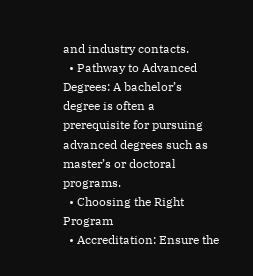and industry contacts.
  • Pathway to Advanced Degrees: A bachelor’s degree is often a prerequisite for pursuing advanced degrees such as master’s or doctoral programs.
  • Choosing the Right Program
  • Accreditation: Ensure the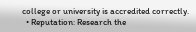college or university is accredited correctly.
  • Reputation: Research the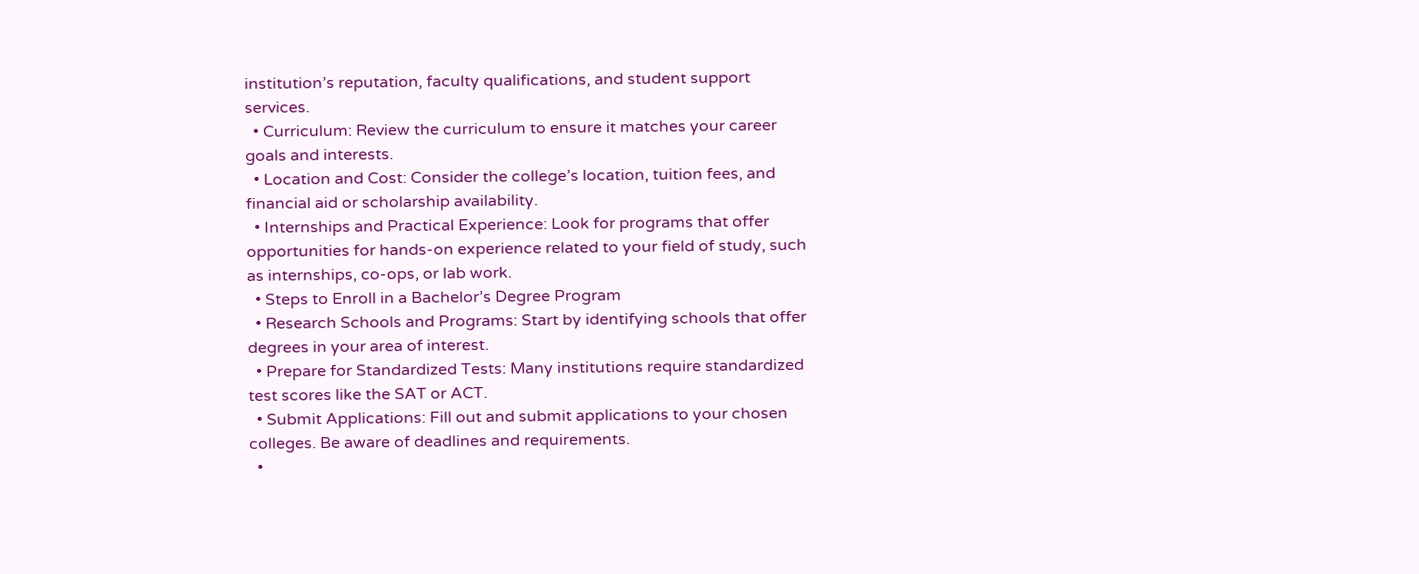institution’s reputation, faculty qualifications, and student support services.
  • Curriculum: Review the curriculum to ensure it matches your career goals and interests.
  • Location and Cost: Consider the college’s location, tuition fees, and financial aid or scholarship availability.
  • Internships and Practical Experience: Look for programs that offer opportunities for hands-on experience related to your field of study, such as internships, co-ops, or lab work.
  • Steps to Enroll in a Bachelor’s Degree Program
  • Research Schools and Programs: Start by identifying schools that offer degrees in your area of interest.
  • Prepare for Standardized Tests: Many institutions require standardized test scores like the SAT or ACT.
  • Submit Applications: Fill out and submit applications to your chosen colleges. Be aware of deadlines and requirements.
  •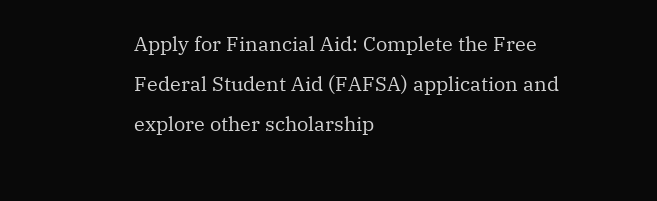Apply for Financial Aid: Complete the Free Federal Student Aid (FAFSA) application and explore other scholarship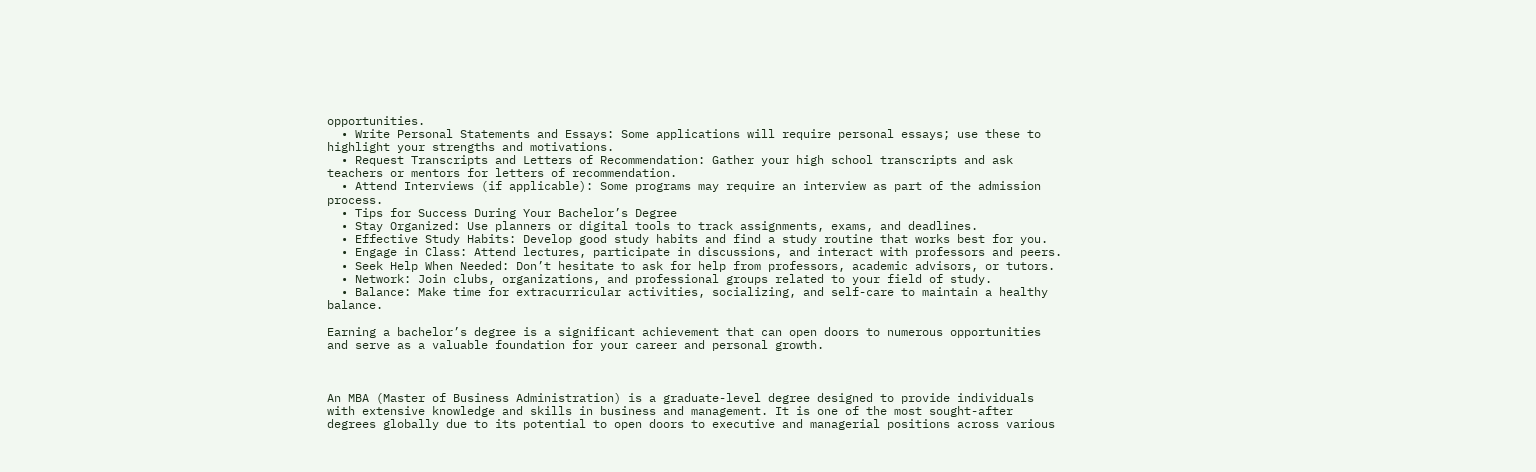opportunities.
  • Write Personal Statements and Essays: Some applications will require personal essays; use these to highlight your strengths and motivations.
  • Request Transcripts and Letters of Recommendation: Gather your high school transcripts and ask teachers or mentors for letters of recommendation.
  • Attend Interviews (if applicable): Some programs may require an interview as part of the admission process.
  • Tips for Success During Your Bachelor’s Degree
  • Stay Organized: Use planners or digital tools to track assignments, exams, and deadlines.
  • Effective Study Habits: Develop good study habits and find a study routine that works best for you.
  • Engage in Class: Attend lectures, participate in discussions, and interact with professors and peers.
  • Seek Help When Needed: Don’t hesitate to ask for help from professors, academic advisors, or tutors.
  • Network: Join clubs, organizations, and professional groups related to your field of study.
  • Balance: Make time for extracurricular activities, socializing, and self-care to maintain a healthy balance.

Earning a bachelor’s degree is a significant achievement that can open doors to numerous opportunities and serve as a valuable foundation for your career and personal growth.



An MBA (Master of Business Administration) is a graduate-level degree designed to provide individuals with extensive knowledge and skills in business and management. It is one of the most sought-after degrees globally due to its potential to open doors to executive and managerial positions across various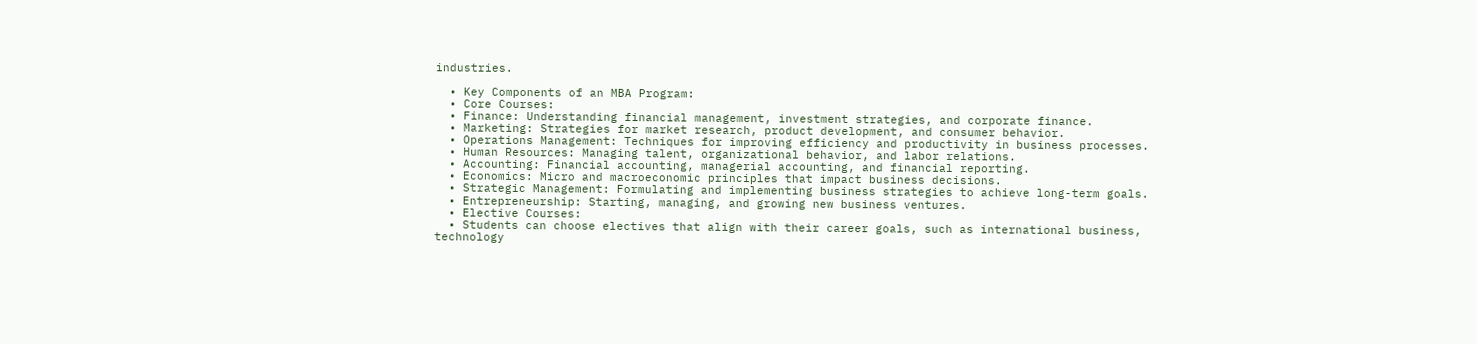industries.

  • Key Components of an MBA Program:
  • Core Courses:
  • Finance: Understanding financial management, investment strategies, and corporate finance.
  • Marketing: Strategies for market research, product development, and consumer behavior.
  • Operations Management: Techniques for improving efficiency and productivity in business processes.
  • Human Resources: Managing talent, organizational behavior, and labor relations.
  • Accounting: Financial accounting, managerial accounting, and financial reporting.
  • Economics: Micro and macroeconomic principles that impact business decisions.
  • Strategic Management: Formulating and implementing business strategies to achieve long-term goals.
  • Entrepreneurship: Starting, managing, and growing new business ventures.
  • Elective Courses:
  • Students can choose electives that align with their career goals, such as international business, technology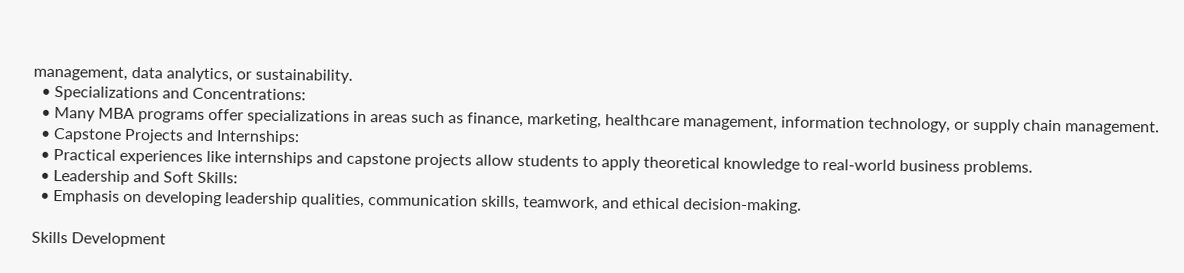management, data analytics, or sustainability.
  • Specializations and Concentrations:
  • Many MBA programs offer specializations in areas such as finance, marketing, healthcare management, information technology, or supply chain management.
  • Capstone Projects and Internships:
  • Practical experiences like internships and capstone projects allow students to apply theoretical knowledge to real-world business problems.
  • Leadership and Soft Skills:
  • Emphasis on developing leadership qualities, communication skills, teamwork, and ethical decision-making.

Skills Development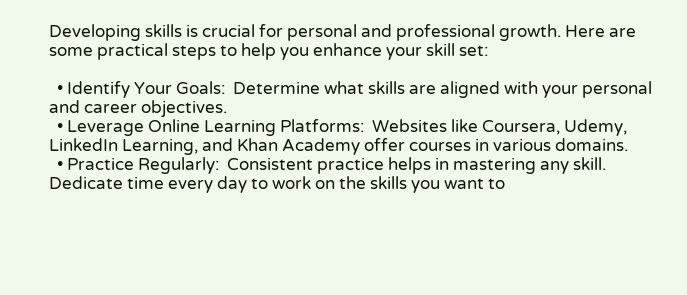Developing skills is crucial for personal and professional growth. Here are some practical steps to help you enhance your skill set:

  • Identify Your Goals:  Determine what skills are aligned with your personal and career objectives.
  • Leverage Online Learning Platforms:  Websites like Coursera, Udemy, LinkedIn Learning, and Khan Academy offer courses in various domains.
  • Practice Regularly:  Consistent practice helps in mastering any skill. Dedicate time every day to work on the skills you want to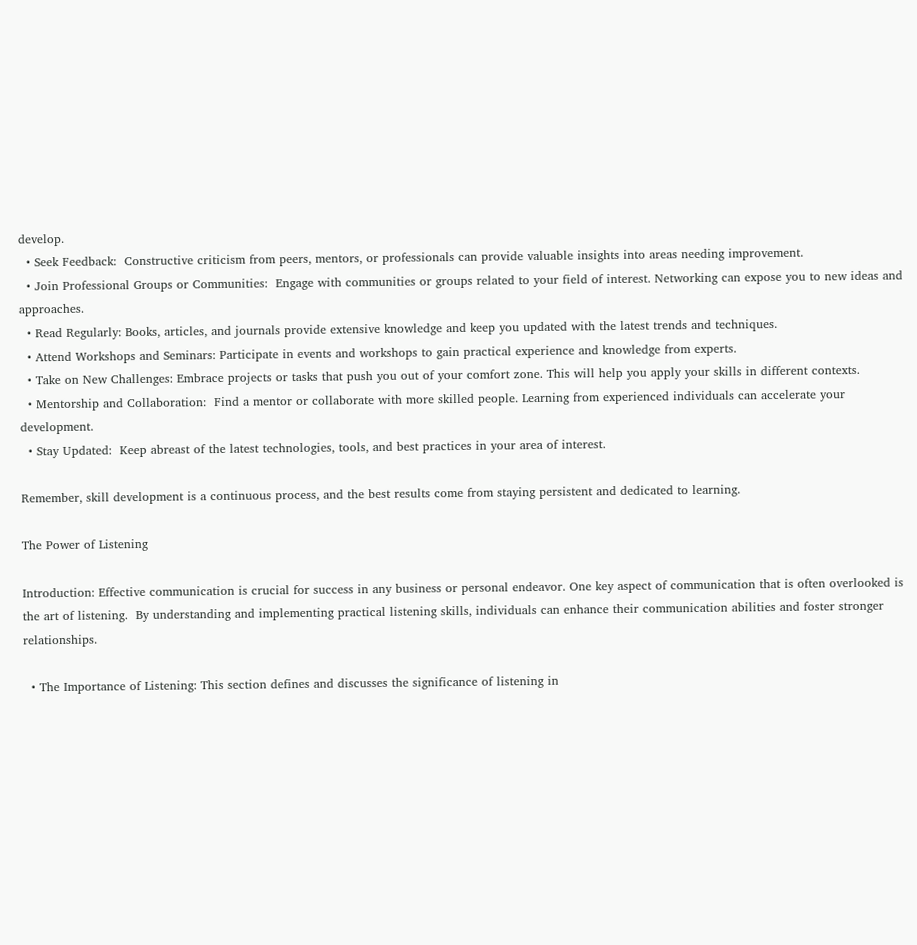develop.
  • Seek Feedback:  Constructive criticism from peers, mentors, or professionals can provide valuable insights into areas needing improvement.
  • Join Professional Groups or Communities:  Engage with communities or groups related to your field of interest. Networking can expose you to new ideas and approaches.
  • Read Regularly: Books, articles, and journals provide extensive knowledge and keep you updated with the latest trends and techniques.
  • Attend Workshops and Seminars: Participate in events and workshops to gain practical experience and knowledge from experts.
  • Take on New Challenges: Embrace projects or tasks that push you out of your comfort zone. This will help you apply your skills in different contexts.
  • Mentorship and Collaboration:  Find a mentor or collaborate with more skilled people. Learning from experienced individuals can accelerate your development.
  • Stay Updated:  Keep abreast of the latest technologies, tools, and best practices in your area of interest.

Remember, skill development is a continuous process, and the best results come from staying persistent and dedicated to learning.

The Power of Listening

Introduction: Effective communication is crucial for success in any business or personal endeavor. One key aspect of communication that is often overlooked is the art of listening.  By understanding and implementing practical listening skills, individuals can enhance their communication abilities and foster stronger relationships.

  • The Importance of Listening: This section defines and discusses the significance of listening in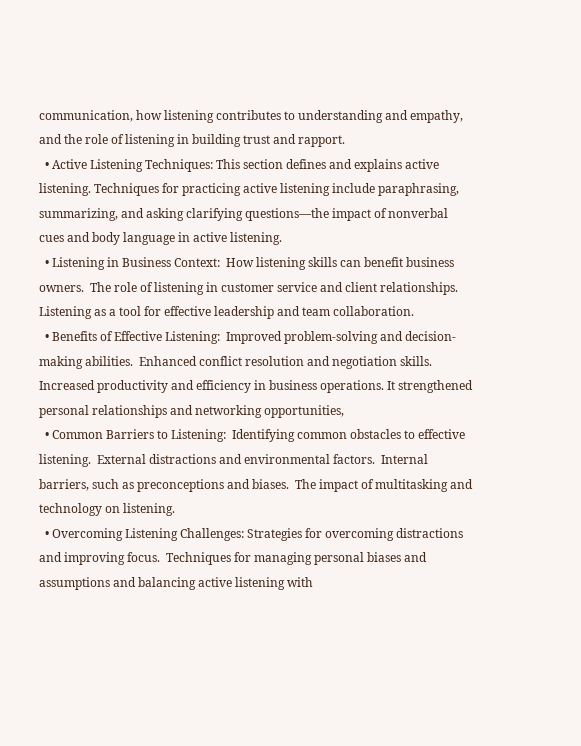communication, how listening contributes to understanding and empathy, and the role of listening in building trust and rapport.
  • Active Listening Techniques: This section defines and explains active listening. Techniques for practicing active listening include paraphrasing, summarizing, and asking clarifying questions—the impact of nonverbal cues and body language in active listening.
  • Listening in Business Context:  How listening skills can benefit business owners.  The role of listening in customer service and client relationships.  Listening as a tool for effective leadership and team collaboration.
  • Benefits of Effective Listening:  Improved problem-solving and decision-making abilities.  Enhanced conflict resolution and negotiation skills.  Increased productivity and efficiency in business operations. It strengthened personal relationships and networking opportunities,
  • Common Barriers to Listening:  Identifying common obstacles to effective listening.  External distractions and environmental factors.  Internal barriers, such as preconceptions and biases.  The impact of multitasking and technology on listening.
  • Overcoming Listening Challenges: Strategies for overcoming distractions and improving focus.  Techniques for managing personal biases and assumptions and balancing active listening with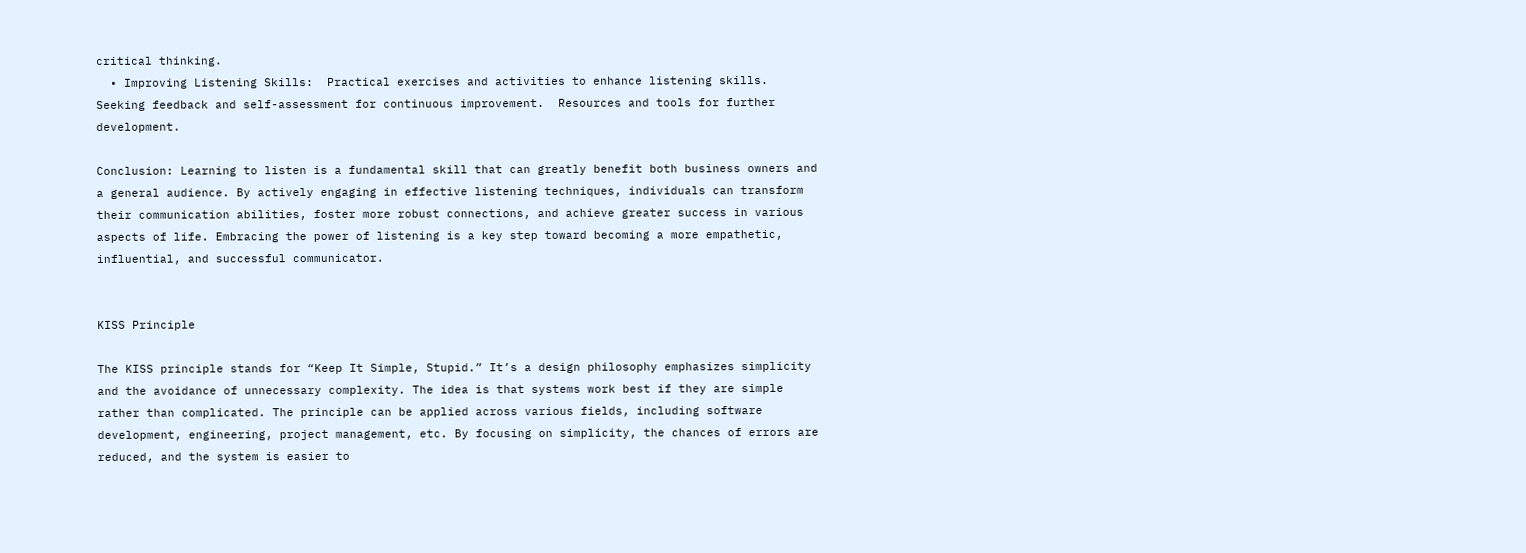critical thinking.
  • Improving Listening Skills:  Practical exercises and activities to enhance listening skills.  Seeking feedback and self-assessment for continuous improvement.  Resources and tools for further development.

Conclusion: Learning to listen is a fundamental skill that can greatly benefit both business owners and a general audience. By actively engaging in effective listening techniques, individuals can transform their communication abilities, foster more robust connections, and achieve greater success in various aspects of life. Embracing the power of listening is a key step toward becoming a more empathetic, influential, and successful communicator.


KISS Principle

The KISS principle stands for “Keep It Simple, Stupid.” It’s a design philosophy emphasizes simplicity and the avoidance of unnecessary complexity. The idea is that systems work best if they are simple rather than complicated. The principle can be applied across various fields, including software development, engineering, project management, etc. By focusing on simplicity, the chances of errors are reduced, and the system is easier to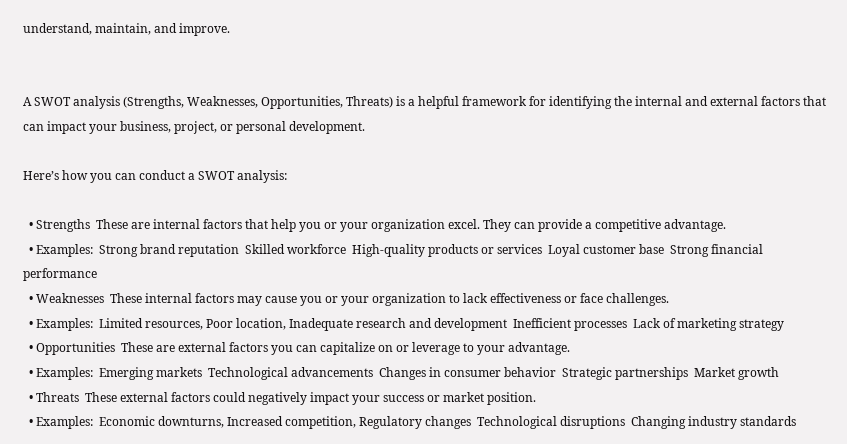understand, maintain, and improve.


A SWOT analysis (Strengths, Weaknesses, Opportunities, Threats) is a helpful framework for identifying the internal and external factors that can impact your business, project, or personal development.

Here’s how you can conduct a SWOT analysis:

  • Strengths  These are internal factors that help you or your organization excel. They can provide a competitive advantage.
  • Examples:  Strong brand reputation  Skilled workforce  High-quality products or services  Loyal customer base  Strong financial performance
  • Weaknesses  These internal factors may cause you or your organization to lack effectiveness or face challenges.
  • Examples:  Limited resources, Poor location, Inadequate research and development  Inefficient processes  Lack of marketing strategy
  • Opportunities  These are external factors you can capitalize on or leverage to your advantage.
  • Examples:  Emerging markets  Technological advancements  Changes in consumer behavior  Strategic partnerships  Market growth
  • Threats  These external factors could negatively impact your success or market position.
  • Examples:  Economic downturns, Increased competition, Regulatory changes  Technological disruptions  Changing industry standards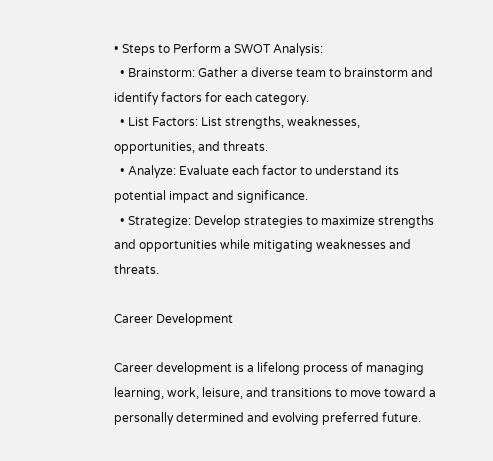• Steps to Perform a SWOT Analysis:
  • Brainstorm: Gather a diverse team to brainstorm and identify factors for each category.
  • List Factors: List strengths, weaknesses, opportunities, and threats.
  • Analyze: Evaluate each factor to understand its potential impact and significance.
  • Strategize: Develop strategies to maximize strengths and opportunities while mitigating weaknesses and threats.

Career Development

Career development is a lifelong process of managing learning, work, leisure, and transitions to move toward a personally determined and evolving preferred future.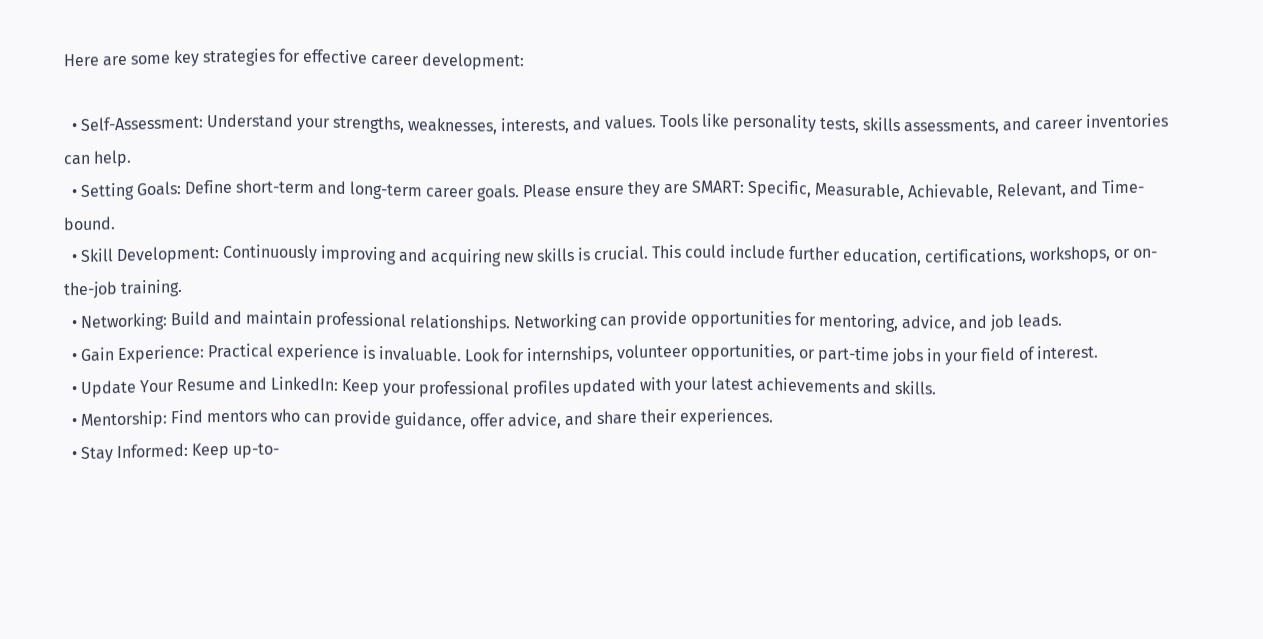Here are some key strategies for effective career development:

  • Self-Assessment: Understand your strengths, weaknesses, interests, and values. Tools like personality tests, skills assessments, and career inventories can help.
  • Setting Goals: Define short-term and long-term career goals. Please ensure they are SMART: Specific, Measurable, Achievable, Relevant, and Time-bound.
  • Skill Development: Continuously improving and acquiring new skills is crucial. This could include further education, certifications, workshops, or on-the-job training.
  • Networking: Build and maintain professional relationships. Networking can provide opportunities for mentoring, advice, and job leads.
  • Gain Experience: Practical experience is invaluable. Look for internships, volunteer opportunities, or part-time jobs in your field of interest.
  • Update Your Resume and LinkedIn: Keep your professional profiles updated with your latest achievements and skills.
  • Mentorship: Find mentors who can provide guidance, offer advice, and share their experiences.
  • Stay Informed: Keep up-to-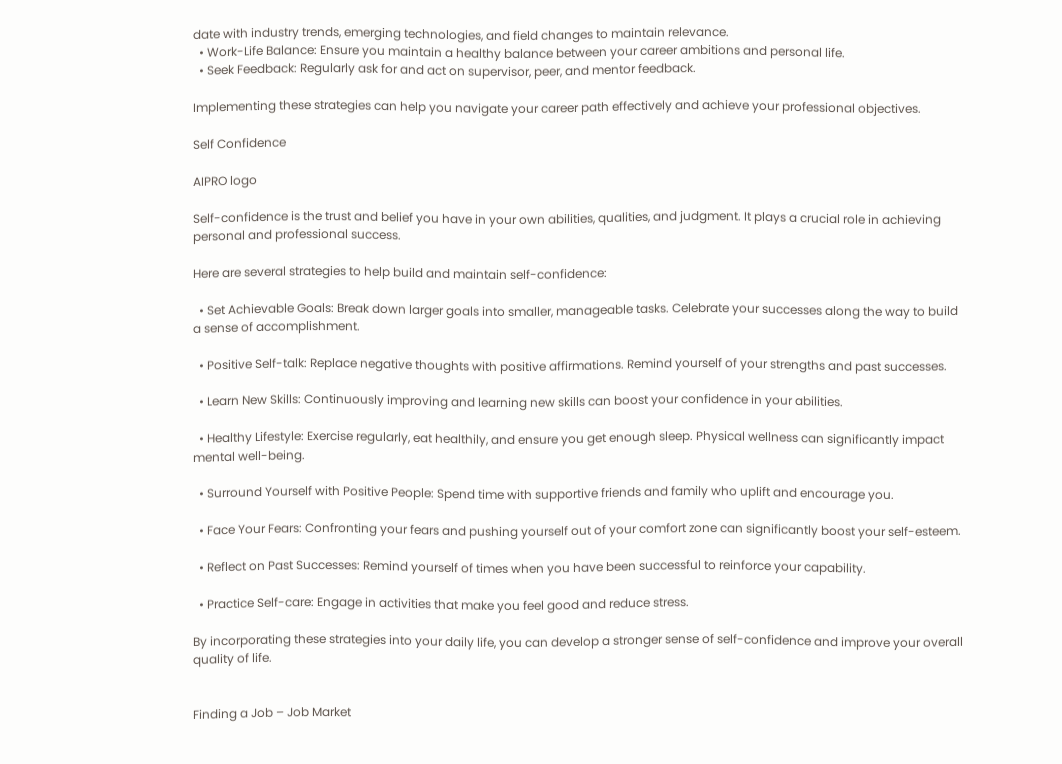date with industry trends, emerging technologies, and field changes to maintain relevance.
  • Work-Life Balance: Ensure you maintain a healthy balance between your career ambitions and personal life.
  • Seek Feedback: Regularly ask for and act on supervisor, peer, and mentor feedback.

Implementing these strategies can help you navigate your career path effectively and achieve your professional objectives.

Self Confidence

AIPRO logo

Self-confidence is the trust and belief you have in your own abilities, qualities, and judgment. It plays a crucial role in achieving personal and professional success.

Here are several strategies to help build and maintain self-confidence:

  • Set Achievable Goals: Break down larger goals into smaller, manageable tasks. Celebrate your successes along the way to build a sense of accomplishment.

  • Positive Self-talk: Replace negative thoughts with positive affirmations. Remind yourself of your strengths and past successes.

  • Learn New Skills: Continuously improving and learning new skills can boost your confidence in your abilities.

  • Healthy Lifestyle: Exercise regularly, eat healthily, and ensure you get enough sleep. Physical wellness can significantly impact mental well-being.

  • Surround Yourself with Positive People: Spend time with supportive friends and family who uplift and encourage you.

  • Face Your Fears: Confronting your fears and pushing yourself out of your comfort zone can significantly boost your self-esteem.

  • Reflect on Past Successes: Remind yourself of times when you have been successful to reinforce your capability.

  • Practice Self-care: Engage in activities that make you feel good and reduce stress.

By incorporating these strategies into your daily life, you can develop a stronger sense of self-confidence and improve your overall quality of life.


Finding a Job – Job Market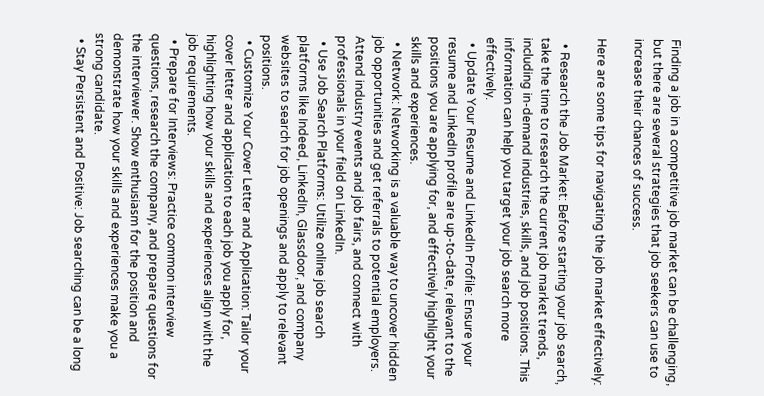Finding a job in a competitive job market can be challenging, but there are several strategies that job seekers can use to increase their chances of success.

Here are some tips for navigating the job market effectively:

  • Research the Job Market: Before starting your job search, take the time to research the current job market trends, including in-demand industries, skills, and job positions. This information can help you target your job search more effectively.
  • Update Your Resume and LinkedIn Profile: Ensure your resume and LinkedIn profile are up-to-date, relevant to the positions you are applying for, and effectively highlight your skills and experiences.
  • Network: Networking is a valuable way to uncover hidden job opportunities and get referrals to potential employers. Attend industry events and job fairs, and connect with professionals in your field on LinkedIn.
  • Use Job Search Platforms: Utilize online job search platforms like Indeed, LinkedIn, Glassdoor, and company websites to search for job openings and apply to relevant positions.
  • Customize Your Cover Letter and Application: Tailor your cover letter and application to each job you apply for, highlighting how your skills and experiences align with the job requirements.
  • Prepare for Interviews: Practice common interview questions, research the company, and prepare questions for the interviewer. Show enthusiasm for the position and demonstrate how your skills and experiences make you a strong candidate.
  • Stay Persistent and Positive: Job searching can be a long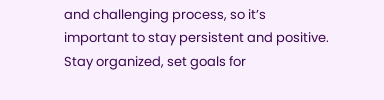and challenging process, so it’s important to stay persistent and positive. Stay organized, set goals for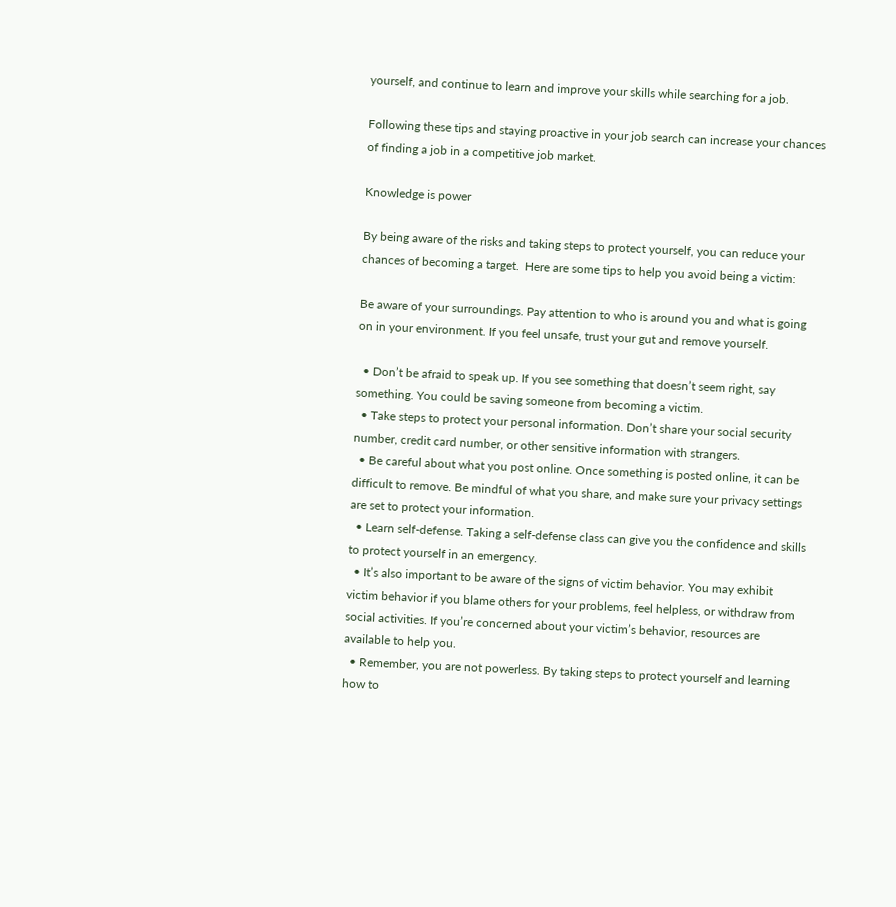yourself, and continue to learn and improve your skills while searching for a job.

Following these tips and staying proactive in your job search can increase your chances of finding a job in a competitive job market.

Knowledge is power

By being aware of the risks and taking steps to protect yourself, you can reduce your chances of becoming a target.  Here are some tips to help you avoid being a victim:

Be aware of your surroundings. Pay attention to who is around you and what is going on in your environment. If you feel unsafe, trust your gut and remove yourself.

  • Don’t be afraid to speak up. If you see something that doesn’t seem right, say something. You could be saving someone from becoming a victim.
  • Take steps to protect your personal information. Don’t share your social security number, credit card number, or other sensitive information with strangers.
  • Be careful about what you post online. Once something is posted online, it can be difficult to remove. Be mindful of what you share, and make sure your privacy settings are set to protect your information.
  • Learn self-defense. Taking a self-defense class can give you the confidence and skills to protect yourself in an emergency.
  • It’s also important to be aware of the signs of victim behavior. You may exhibit victim behavior if you blame others for your problems, feel helpless, or withdraw from social activities. If you’re concerned about your victim’s behavior, resources are available to help you.
  • Remember, you are not powerless. By taking steps to protect yourself and learning how to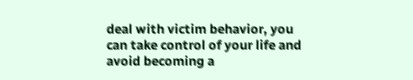deal with victim behavior, you can take control of your life and avoid becoming a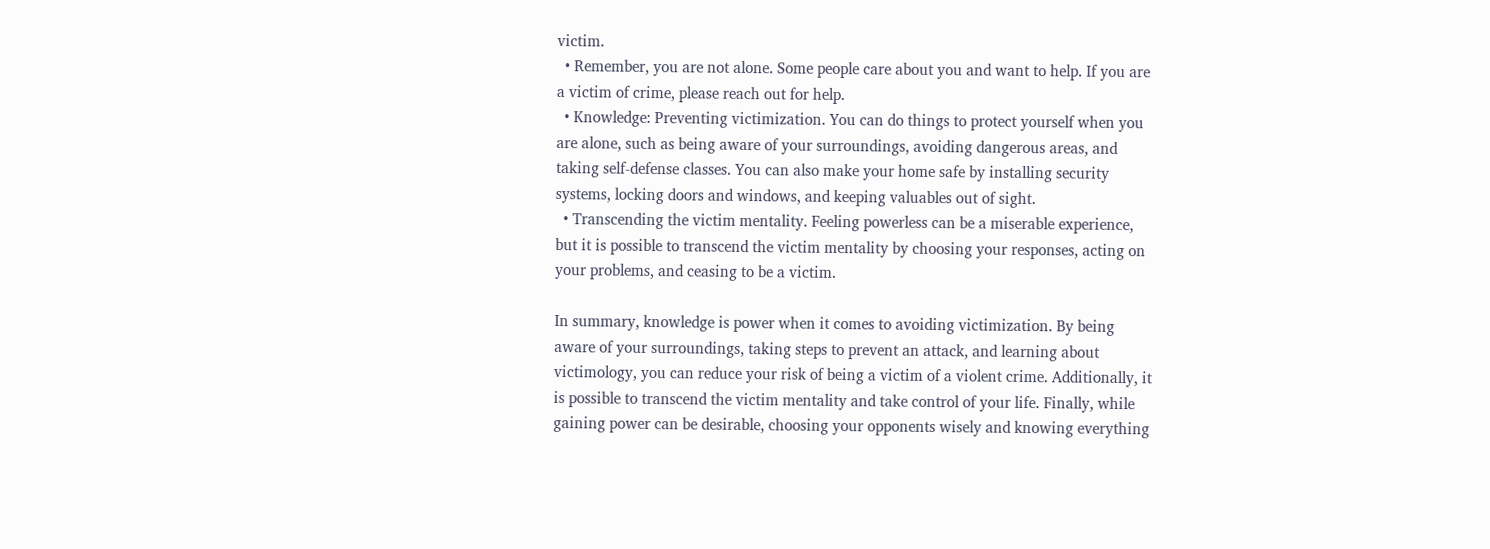victim.
  • Remember, you are not alone. Some people care about you and want to help. If you are a victim of crime, please reach out for help.
  • Knowledge: Preventing victimization. You can do things to protect yourself when you are alone, such as being aware of your surroundings, avoiding dangerous areas, and taking self-defense classes. You can also make your home safe by installing security systems, locking doors and windows, and keeping valuables out of sight.
  • Transcending the victim mentality. Feeling powerless can be a miserable experience, but it is possible to transcend the victim mentality by choosing your responses, acting on your problems, and ceasing to be a victim.

In summary, knowledge is power when it comes to avoiding victimization. By being aware of your surroundings, taking steps to prevent an attack, and learning about victimology, you can reduce your risk of being a victim of a violent crime. Additionally, it is possible to transcend the victim mentality and take control of your life. Finally, while gaining power can be desirable, choosing your opponents wisely and knowing everything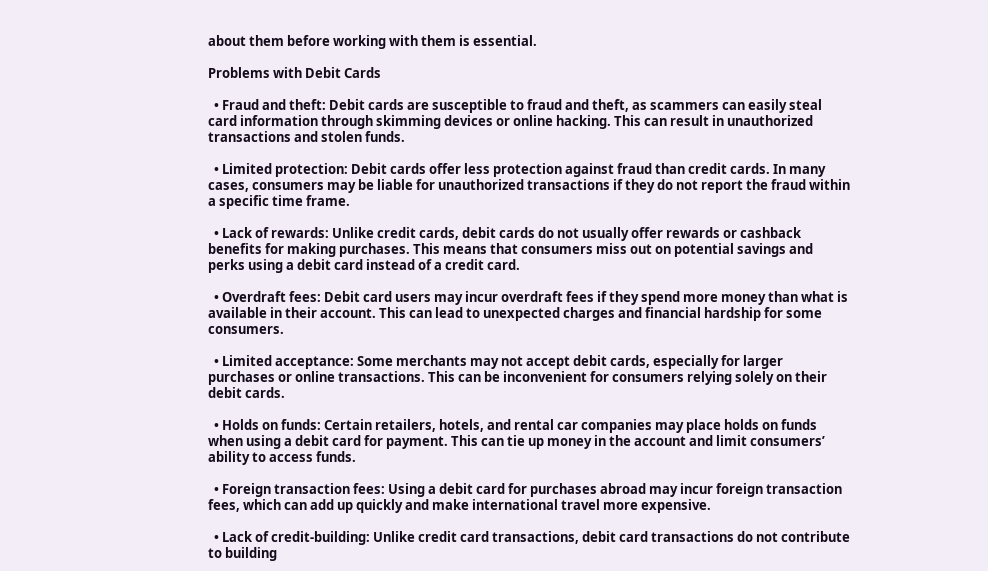about them before working with them is essential.

Problems with Debit Cards

  • Fraud and theft: Debit cards are susceptible to fraud and theft, as scammers can easily steal card information through skimming devices or online hacking. This can result in unauthorized transactions and stolen funds.

  • Limited protection: Debit cards offer less protection against fraud than credit cards. In many cases, consumers may be liable for unauthorized transactions if they do not report the fraud within a specific time frame.

  • Lack of rewards: Unlike credit cards, debit cards do not usually offer rewards or cashback benefits for making purchases. This means that consumers miss out on potential savings and perks using a debit card instead of a credit card.

  • Overdraft fees: Debit card users may incur overdraft fees if they spend more money than what is available in their account. This can lead to unexpected charges and financial hardship for some consumers.

  • Limited acceptance: Some merchants may not accept debit cards, especially for larger purchases or online transactions. This can be inconvenient for consumers relying solely on their debit cards.

  • Holds on funds: Certain retailers, hotels, and rental car companies may place holds on funds when using a debit card for payment. This can tie up money in the account and limit consumers’ ability to access funds.

  • Foreign transaction fees: Using a debit card for purchases abroad may incur foreign transaction fees, which can add up quickly and make international travel more expensive.

  • Lack of credit-building: Unlike credit card transactions, debit card transactions do not contribute to building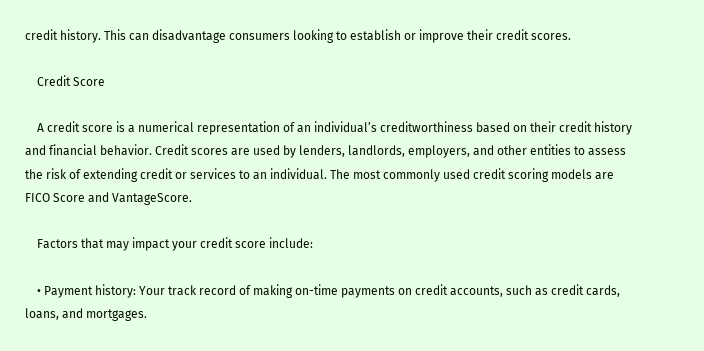credit history. This can disadvantage consumers looking to establish or improve their credit scores.

    Credit Score

    A credit score is a numerical representation of an individual’s creditworthiness based on their credit history and financial behavior. Credit scores are used by lenders, landlords, employers, and other entities to assess the risk of extending credit or services to an individual. The most commonly used credit scoring models are FICO Score and VantageScore.

    Factors that may impact your credit score include:

    • Payment history: Your track record of making on-time payments on credit accounts, such as credit cards, loans, and mortgages.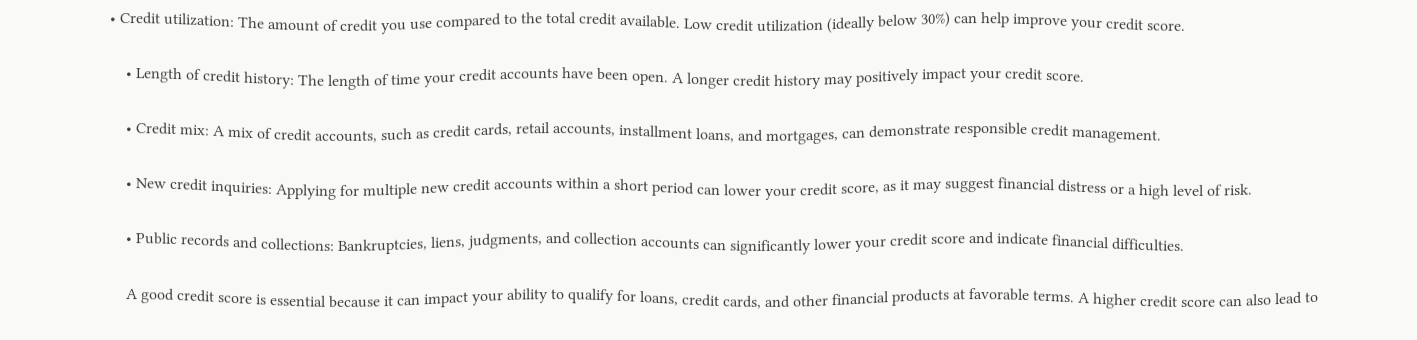• Credit utilization: The amount of credit you use compared to the total credit available. Low credit utilization (ideally below 30%) can help improve your credit score.

    • Length of credit history: The length of time your credit accounts have been open. A longer credit history may positively impact your credit score.

    • Credit mix: A mix of credit accounts, such as credit cards, retail accounts, installment loans, and mortgages, can demonstrate responsible credit management.

    • New credit inquiries: Applying for multiple new credit accounts within a short period can lower your credit score, as it may suggest financial distress or a high level of risk.

    • Public records and collections: Bankruptcies, liens, judgments, and collection accounts can significantly lower your credit score and indicate financial difficulties.

    A good credit score is essential because it can impact your ability to qualify for loans, credit cards, and other financial products at favorable terms. A higher credit score can also lead to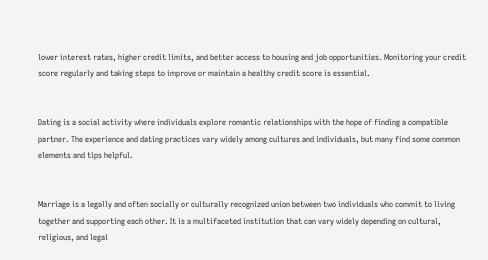lower interest rates, higher credit limits, and better access to housing and job opportunities. Monitoring your credit score regularly and taking steps to improve or maintain a healthy credit score is essential.


Dating is a social activity where individuals explore romantic relationships with the hope of finding a compatible partner. The experience and dating practices vary widely among cultures and individuals, but many find some common elements and tips helpful.


Marriage is a legally and often socially or culturally recognized union between two individuals who commit to living together and supporting each other. It is a multifaceted institution that can vary widely depending on cultural, religious, and legal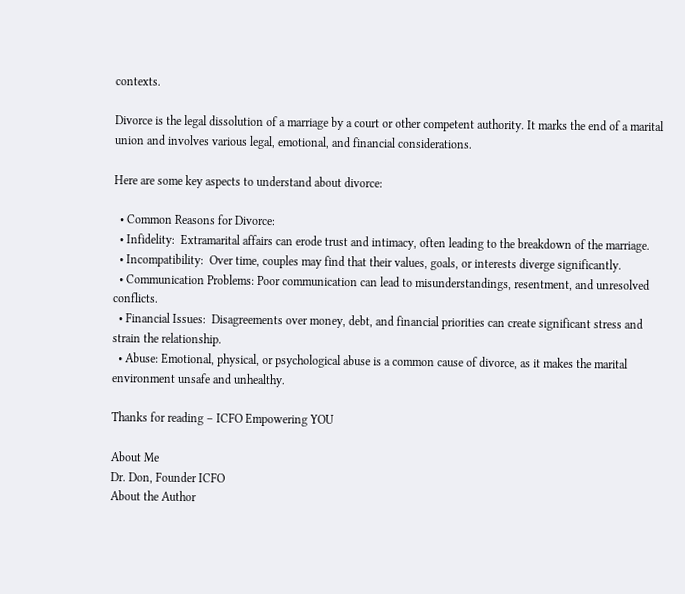contexts.

Divorce is the legal dissolution of a marriage by a court or other competent authority. It marks the end of a marital union and involves various legal, emotional, and financial considerations.

Here are some key aspects to understand about divorce:

  • Common Reasons for Divorce:
  • Infidelity:  Extramarital affairs can erode trust and intimacy, often leading to the breakdown of the marriage.
  • Incompatibility:  Over time, couples may find that their values, goals, or interests diverge significantly.
  • Communication Problems: Poor communication can lead to misunderstandings, resentment, and unresolved conflicts.
  • Financial Issues:  Disagreements over money, debt, and financial priorities can create significant stress and strain the relationship.
  • Abuse: Emotional, physical, or psychological abuse is a common cause of divorce, as it makes the marital environment unsafe and unhealthy.

Thanks for reading – ICFO Empowering YOU

About Me
Dr. Don, Founder ICFO
About the Author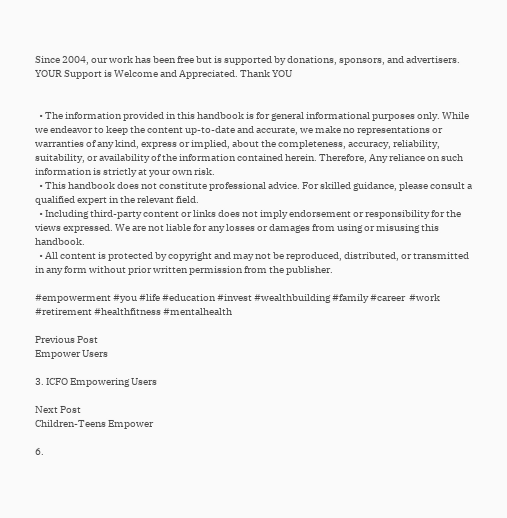Since 2004, our work has been free but is supported by donations, sponsors, and advertisers. YOUR Support is Welcome and Appreciated. Thank YOU


  • The information provided in this handbook is for general informational purposes only. While we endeavor to keep the content up-to-date and accurate, we make no representations or warranties of any kind, express or implied, about the completeness, accuracy, reliability, suitability, or availability of the information contained herein. Therefore, Any reliance on such information is strictly at your own risk.
  • This handbook does not constitute professional advice. For skilled guidance, please consult a qualified expert in the relevant field.
  • Including third-party content or links does not imply endorsement or responsibility for the views expressed. We are not liable for any losses or damages from using or misusing this handbook.
  • All content is protected by copyright and may not be reproduced, distributed, or transmitted in any form without prior written permission from the publisher.

#empowerment #you #life #education #invest #wealthbuilding #family #career  #work #retirement #healthfitness #mentalhealth

Previous Post
Empower Users

3. ICFO Empowering Users

Next Post
Children-Teens Empower

6.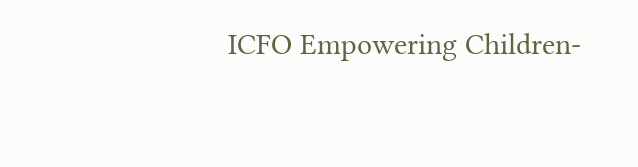ICFO Empowering Children-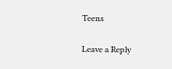Teens

Leave a Reply